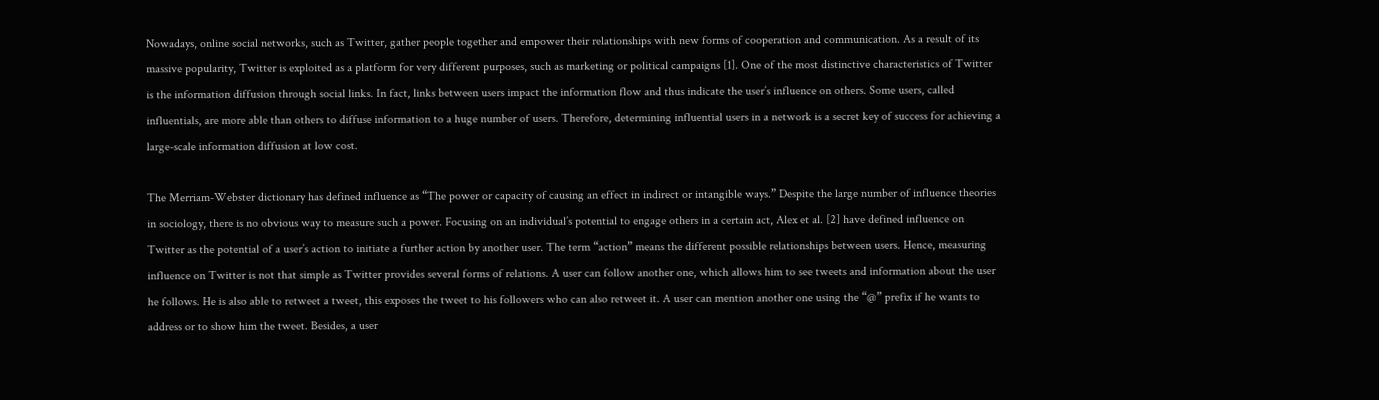Nowadays, online social networks, such as Twitter, gather people together and empower their relationships with new forms of cooperation and communication. As a result of its massive popularity, Twitter is exploited as a platform for very different purposes, such as marketing or political campaigns [1]. One of the most distinctive characteristics of Twitter is the information diffusion through social links. In fact, links between users impact the information flow and thus indicate the user’s influence on others. Some users, called influentials, are more able than others to diffuse information to a huge number of users. Therefore, determining influential users in a network is a secret key of success for achieving a large-scale information diffusion at low cost.

The Merriam-Webster dictionary has defined influence as “The power or capacity of causing an effect in indirect or intangible ways.” Despite the large number of influence theories in sociology, there is no obvious way to measure such a power. Focusing on an individual’s potential to engage others in a certain act, Alex et al. [2] have defined influence on Twitter as the potential of a user’s action to initiate a further action by another user. The term “action” means the different possible relationships between users. Hence, measuring influence on Twitter is not that simple as Twitter provides several forms of relations. A user can follow another one, which allows him to see tweets and information about the user he follows. He is also able to retweet a tweet, this exposes the tweet to his followers who can also retweet it. A user can mention another one using the “@” prefix if he wants to address or to show him the tweet. Besides, a user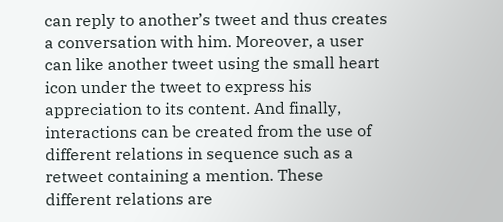can reply to another’s tweet and thus creates a conversation with him. Moreover, a user can like another tweet using the small heart icon under the tweet to express his appreciation to its content. And finally, interactions can be created from the use of different relations in sequence such as a retweet containing a mention. These different relations are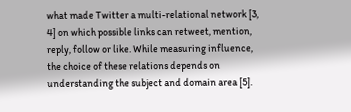what made Twitter a multi-relational network [3, 4] on which possible links can retweet, mention, reply, follow or like. While measuring influence, the choice of these relations depends on understanding the subject and domain area [5].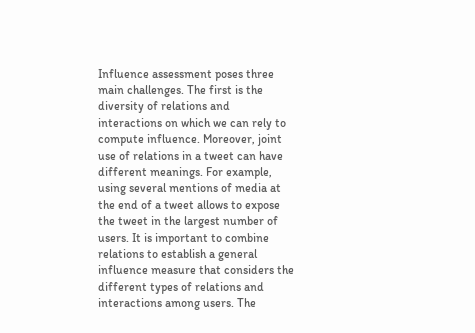Influence assessment poses three main challenges. The first is the diversity of relations and interactions on which we can rely to compute influence. Moreover, joint use of relations in a tweet can have different meanings. For example, using several mentions of media at the end of a tweet allows to expose the tweet in the largest number of users. It is important to combine relations to establish a general influence measure that considers the different types of relations and interactions among users. The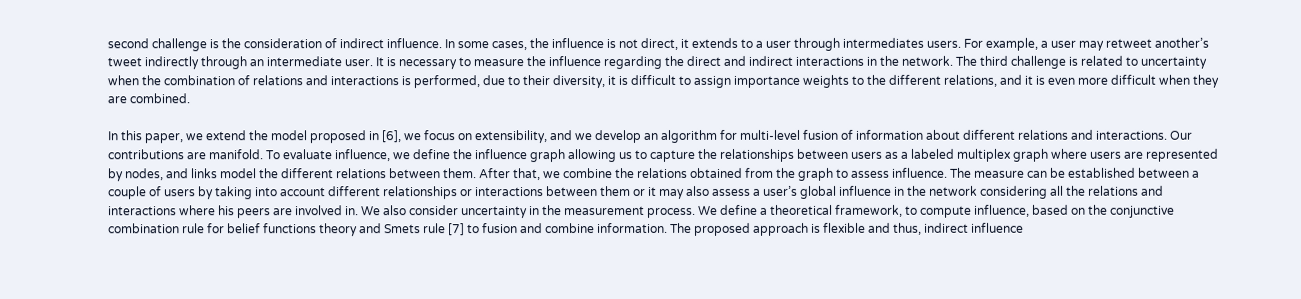second challenge is the consideration of indirect influence. In some cases, the influence is not direct, it extends to a user through intermediates users. For example, a user may retweet another’s tweet indirectly through an intermediate user. It is necessary to measure the influence regarding the direct and indirect interactions in the network. The third challenge is related to uncertainty when the combination of relations and interactions is performed, due to their diversity, it is difficult to assign importance weights to the different relations, and it is even more difficult when they are combined.

In this paper, we extend the model proposed in [6], we focus on extensibility, and we develop an algorithm for multi-level fusion of information about different relations and interactions. Our contributions are manifold. To evaluate influence, we define the influence graph allowing us to capture the relationships between users as a labeled multiplex graph where users are represented by nodes, and links model the different relations between them. After that, we combine the relations obtained from the graph to assess influence. The measure can be established between a couple of users by taking into account different relationships or interactions between them or it may also assess a user’s global influence in the network considering all the relations and interactions where his peers are involved in. We also consider uncertainty in the measurement process. We define a theoretical framework, to compute influence, based on the conjunctive combination rule for belief functions theory and Smets rule [7] to fusion and combine information. The proposed approach is flexible and thus, indirect influence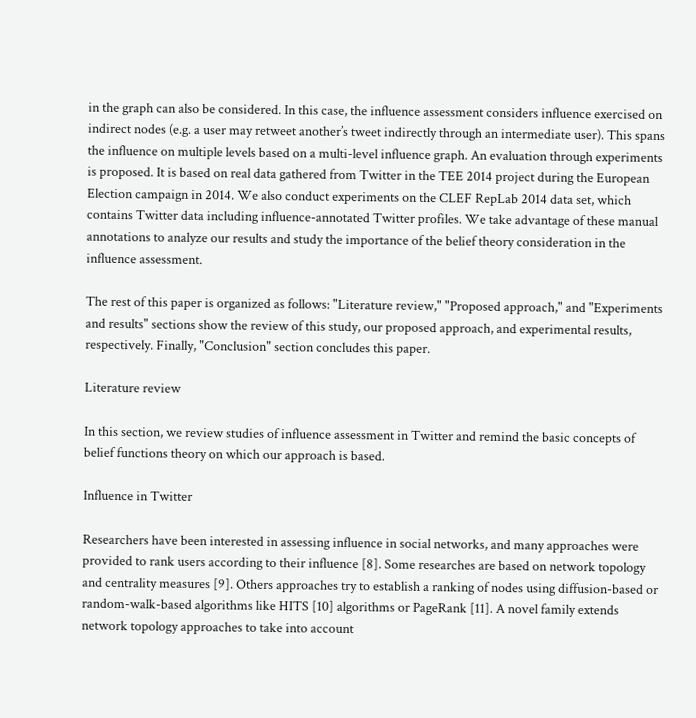in the graph can also be considered. In this case, the influence assessment considers influence exercised on indirect nodes (e.g. a user may retweet another’s tweet indirectly through an intermediate user). This spans the influence on multiple levels based on a multi-level influence graph. An evaluation through experiments is proposed. It is based on real data gathered from Twitter in the TEE 2014 project during the European Election campaign in 2014. We also conduct experiments on the CLEF RepLab 2014 data set, which contains Twitter data including influence-annotated Twitter profiles. We take advantage of these manual annotations to analyze our results and study the importance of the belief theory consideration in the influence assessment.

The rest of this paper is organized as follows: "Literature review," "Proposed approach," and "Experiments and results" sections show the review of this study, our proposed approach, and experimental results, respectively. Finally, "Conclusion" section concludes this paper.

Literature review

In this section, we review studies of influence assessment in Twitter and remind the basic concepts of belief functions theory on which our approach is based.

Influence in Twitter

Researchers have been interested in assessing influence in social networks, and many approaches were provided to rank users according to their influence [8]. Some researches are based on network topology and centrality measures [9]. Others approaches try to establish a ranking of nodes using diffusion-based or random-walk-based algorithms like HITS [10] algorithms or PageRank [11]. A novel family extends network topology approaches to take into account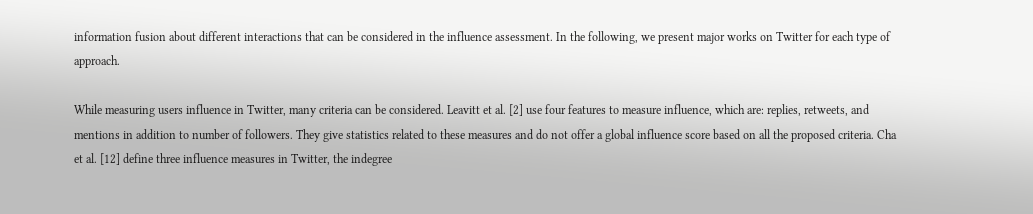information fusion about different interactions that can be considered in the influence assessment. In the following, we present major works on Twitter for each type of approach.

While measuring users influence in Twitter, many criteria can be considered. Leavitt et al. [2] use four features to measure influence, which are: replies, retweets, and mentions in addition to number of followers. They give statistics related to these measures and do not offer a global influence score based on all the proposed criteria. Cha et al. [12] define three influence measures in Twitter, the indegree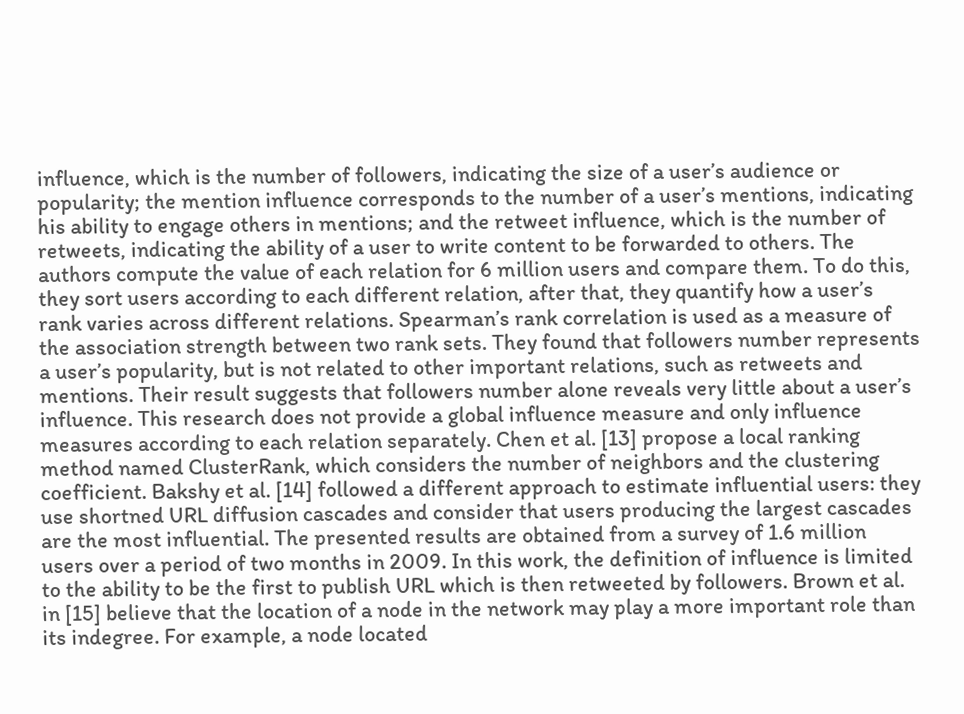influence, which is the number of followers, indicating the size of a user’s audience or popularity; the mention influence corresponds to the number of a user’s mentions, indicating his ability to engage others in mentions; and the retweet influence, which is the number of retweets, indicating the ability of a user to write content to be forwarded to others. The authors compute the value of each relation for 6 million users and compare them. To do this, they sort users according to each different relation, after that, they quantify how a user’s rank varies across different relations. Spearman’s rank correlation is used as a measure of the association strength between two rank sets. They found that followers number represents a user’s popularity, but is not related to other important relations, such as retweets and mentions. Their result suggests that followers number alone reveals very little about a user’s influence. This research does not provide a global influence measure and only influence measures according to each relation separately. Chen et al. [13] propose a local ranking method named ClusterRank, which considers the number of neighbors and the clustering coefficient. Bakshy et al. [14] followed a different approach to estimate influential users: they use shortned URL diffusion cascades and consider that users producing the largest cascades are the most influential. The presented results are obtained from a survey of 1.6 million users over a period of two months in 2009. In this work, the definition of influence is limited to the ability to be the first to publish URL which is then retweeted by followers. Brown et al. in [15] believe that the location of a node in the network may play a more important role than its indegree. For example, a node located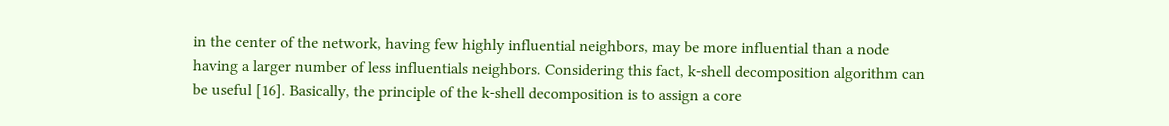in the center of the network, having few highly influential neighbors, may be more influential than a node having a larger number of less influentials neighbors. Considering this fact, k-shell decomposition algorithm can be useful [16]. Basically, the principle of the k-shell decomposition is to assign a core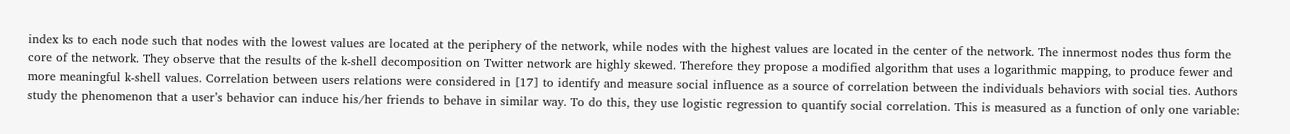index ks to each node such that nodes with the lowest values are located at the periphery of the network, while nodes with the highest values are located in the center of the network. The innermost nodes thus form the core of the network. They observe that the results of the k-shell decomposition on Twitter network are highly skewed. Therefore they propose a modified algorithm that uses a logarithmic mapping, to produce fewer and more meaningful k-shell values. Correlation between users relations were considered in [17] to identify and measure social influence as a source of correlation between the individuals behaviors with social ties. Authors study the phenomenon that a user’s behavior can induce his/her friends to behave in similar way. To do this, they use logistic regression to quantify social correlation. This is measured as a function of only one variable: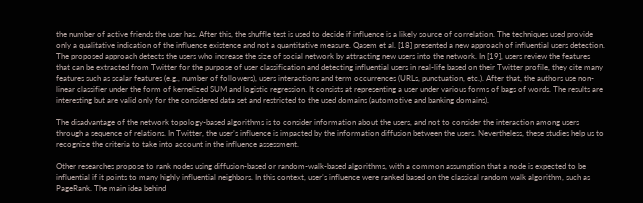the number of active friends the user has. After this, the shuffle test is used to decide if influence is a likely source of correlation. The techniques used provide only a qualitative indication of the influence existence and not a quantitative measure. Qasem et al. [18] presented a new approach of influential users detection. The proposed approach detects the users who increase the size of social network by attracting new users into the network. In [19], users review the features that can be extracted from Twitter for the purpose of user classification and detecting influential users in real-life based on their Twitter profile, they cite many features such as scalar features (e.g., number of followers), users interactions and term occurrences (URLs, punctuation, etc.). After that, the authors use non-linear classifier under the form of kernelized SUM and logistic regression. It consists at representing a user under various forms of bags of words. The results are interesting but are valid only for the considered data set and restricted to the used domains (automotive and banking domains).

The disadvantage of the network topology-based algorithms is to consider information about the users, and not to consider the interaction among users through a sequence of relations. In Twitter, the user’s influence is impacted by the information diffusion between the users. Nevertheless, these studies help us to recognize the criteria to take into account in the influence assessment.

Other researches propose to rank nodes using diffusion-based or random-walk-based algorithms, with a common assumption that a node is expected to be influential if it points to many highly influential neighbors. In this context, user’s influence were ranked based on the classical random walk algorithm, such as PageRank. The main idea behind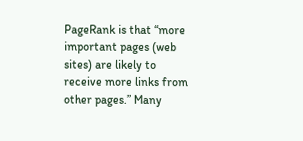PageRank is that “more important pages (web sites) are likely to receive more links from other pages.” Many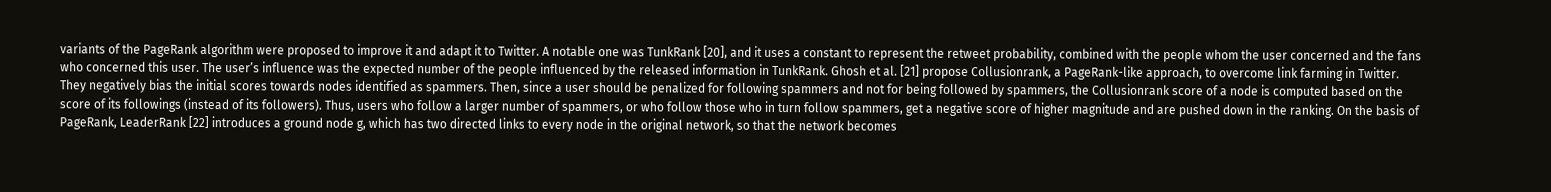variants of the PageRank algorithm were proposed to improve it and adapt it to Twitter. A notable one was TunkRank [20], and it uses a constant to represent the retweet probability, combined with the people whom the user concerned and the fans who concerned this user. The user’s influence was the expected number of the people influenced by the released information in TunkRank. Ghosh et al. [21] propose Collusionrank, a PageRank-like approach, to overcome link farming in Twitter. They negatively bias the initial scores towards nodes identified as spammers. Then, since a user should be penalized for following spammers and not for being followed by spammers, the Collusionrank score of a node is computed based on the score of its followings (instead of its followers). Thus, users who follow a larger number of spammers, or who follow those who in turn follow spammers, get a negative score of higher magnitude and are pushed down in the ranking. On the basis of PageRank, LeaderRank [22] introduces a ground node g, which has two directed links to every node in the original network, so that the network becomes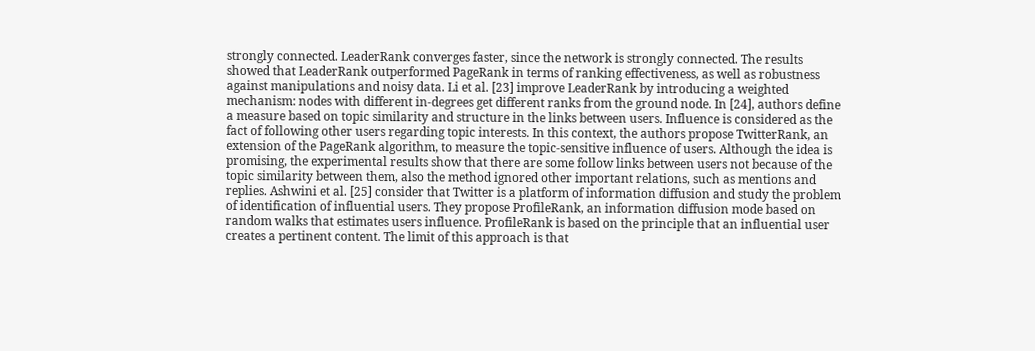strongly connected. LeaderRank converges faster, since the network is strongly connected. The results showed that LeaderRank outperformed PageRank in terms of ranking effectiveness, as well as robustness against manipulations and noisy data. Li et al. [23] improve LeaderRank by introducing a weighted mechanism: nodes with different in-degrees get different ranks from the ground node. In [24], authors define a measure based on topic similarity and structure in the links between users. Influence is considered as the fact of following other users regarding topic interests. In this context, the authors propose TwitterRank, an extension of the PageRank algorithm, to measure the topic-sensitive influence of users. Although the idea is promising, the experimental results show that there are some follow links between users not because of the topic similarity between them, also the method ignored other important relations, such as mentions and replies. Ashwini et al. [25] consider that Twitter is a platform of information diffusion and study the problem of identification of influential users. They propose ProfileRank, an information diffusion mode based on random walks that estimates users influence. ProfileRank is based on the principle that an influential user creates a pertinent content. The limit of this approach is that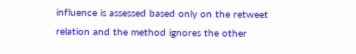influence is assessed based only on the retweet relation and the method ignores the other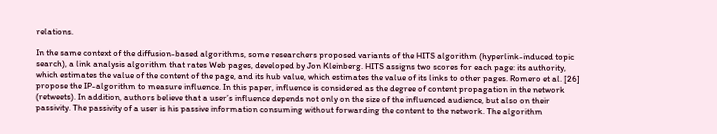relations.

In the same context of the diffusion-based algorithms, some researchers proposed variants of the HITS algorithm (hyperlink-induced topic search), a link analysis algorithm that rates Web pages, developed by Jon Kleinberg. HITS assigns two scores for each page: its authority, which estimates the value of the content of the page, and its hub value, which estimates the value of its links to other pages. Romero et al. [26] propose the IP-algorithm to measure influence. In this paper, influence is considered as the degree of content propagation in the network (retweets). In addition, authors believe that a user’s influence depends not only on the size of the influenced audience, but also on their passivity. The passivity of a user is his passive information consuming without forwarding the content to the network. The algorithm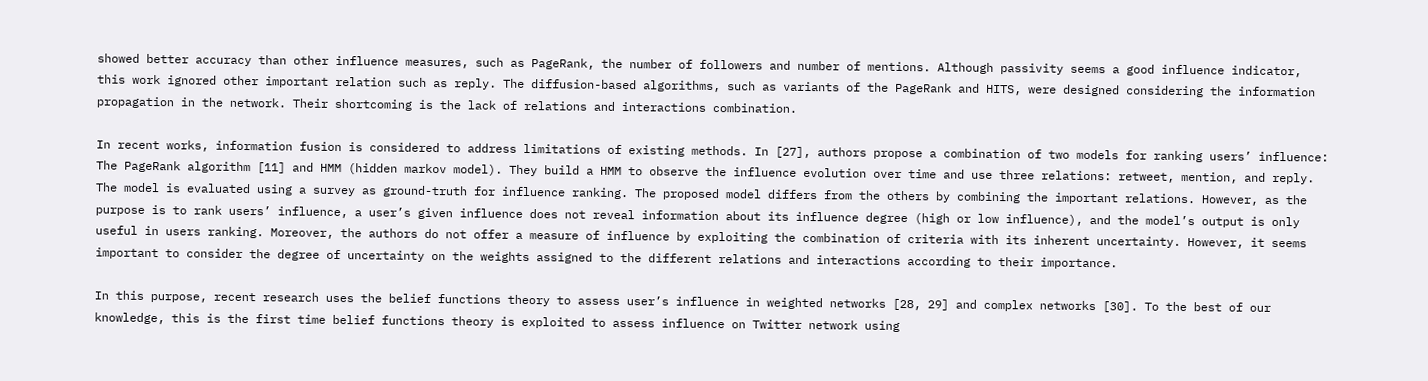showed better accuracy than other influence measures, such as PageRank, the number of followers and number of mentions. Although passivity seems a good influence indicator, this work ignored other important relation such as reply. The diffusion-based algorithms, such as variants of the PageRank and HITS, were designed considering the information propagation in the network. Their shortcoming is the lack of relations and interactions combination.

In recent works, information fusion is considered to address limitations of existing methods. In [27], authors propose a combination of two models for ranking users’ influence: The PageRank algorithm [11] and HMM (hidden markov model). They build a HMM to observe the influence evolution over time and use three relations: retweet, mention, and reply. The model is evaluated using a survey as ground-truth for influence ranking. The proposed model differs from the others by combining the important relations. However, as the purpose is to rank users’ influence, a user’s given influence does not reveal information about its influence degree (high or low influence), and the model’s output is only useful in users ranking. Moreover, the authors do not offer a measure of influence by exploiting the combination of criteria with its inherent uncertainty. However, it seems important to consider the degree of uncertainty on the weights assigned to the different relations and interactions according to their importance.

In this purpose, recent research uses the belief functions theory to assess user’s influence in weighted networks [28, 29] and complex networks [30]. To the best of our knowledge, this is the first time belief functions theory is exploited to assess influence on Twitter network using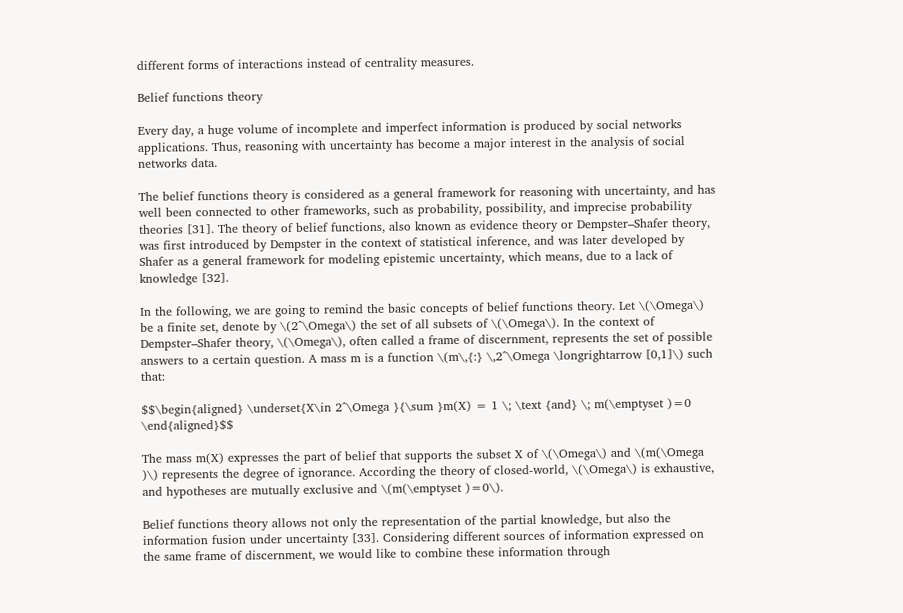different forms of interactions instead of centrality measures.

Belief functions theory

Every day, a huge volume of incomplete and imperfect information is produced by social networks applications. Thus, reasoning with uncertainty has become a major interest in the analysis of social networks data.

The belief functions theory is considered as a general framework for reasoning with uncertainty, and has well been connected to other frameworks, such as probability, possibility, and imprecise probability theories [31]. The theory of belief functions, also known as evidence theory or Dempster–Shafer theory, was first introduced by Dempster in the context of statistical inference, and was later developed by Shafer as a general framework for modeling epistemic uncertainty, which means, due to a lack of knowledge [32].

In the following, we are going to remind the basic concepts of belief functions theory. Let \(\Omega\) be a finite set, denote by \(2^\Omega\) the set of all subsets of \(\Omega\). In the context of Dempster–Shafer theory, \(\Omega\), often called a frame of discernment, represents the set of possible answers to a certain question. A mass m is a function \(m\,{:} \,2^\Omega \longrightarrow [0,1]\) such that:

$$\begin{aligned} \underset{X\in 2^\Omega }{\sum }m(X) = 1 \; \text {and} \; m(\emptyset )=0 \end{aligned}$$

The mass m(X) expresses the part of belief that supports the subset X of \(\Omega\) and \(m(\Omega )\) represents the degree of ignorance. According the theory of closed-world, \(\Omega\) is exhaustive, and hypotheses are mutually exclusive and \(m(\emptyset )=0\).

Belief functions theory allows not only the representation of the partial knowledge, but also the information fusion under uncertainty [33]. Considering different sources of information expressed on the same frame of discernment, we would like to combine these information through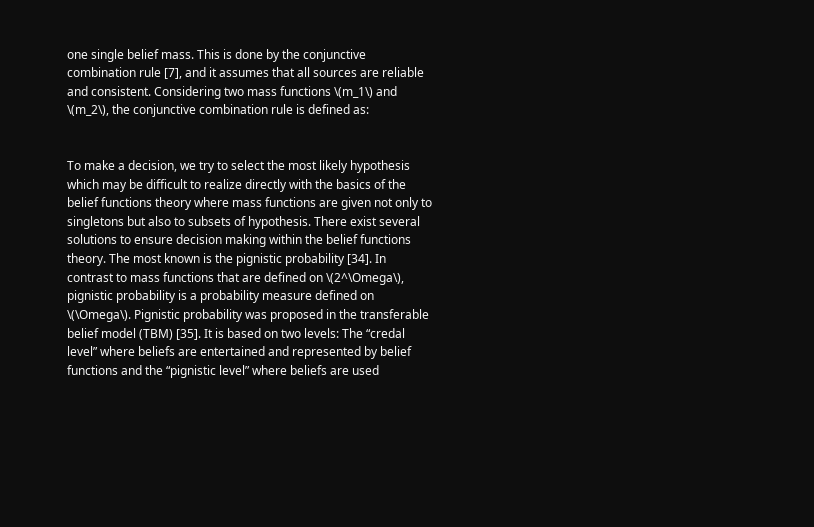one single belief mass. This is done by the conjunctive combination rule [7], and it assumes that all sources are reliable and consistent. Considering two mass functions \(m_1\) and \(m_2\), the conjunctive combination rule is defined as:


To make a decision, we try to select the most likely hypothesis which may be difficult to realize directly with the basics of the belief functions theory where mass functions are given not only to singletons but also to subsets of hypothesis. There exist several solutions to ensure decision making within the belief functions theory. The most known is the pignistic probability [34]. In contrast to mass functions that are defined on \(2^\Omega\), pignistic probability is a probability measure defined on \(\Omega\). Pignistic probability was proposed in the transferable belief model (TBM) [35]. It is based on two levels: The “credal level” where beliefs are entertained and represented by belief functions and the “pignistic level” where beliefs are used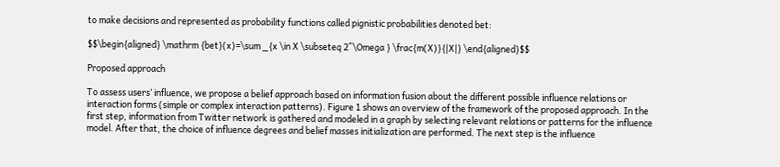to make decisions and represented as probability functions called pignistic probabilities denoted bet:

$$\begin{aligned} \mathrm {bet}(x)=\sum _{x \in X \subseteq 2^\Omega } \frac{m(X)}{|X|} \end{aligned}$$

Proposed approach

To assess users’ influence, we propose a belief approach based on information fusion about the different possible influence relations or interaction forms (simple or complex interaction patterns). Figure 1 shows an overview of the framework of the proposed approach. In the first step, information from Twitter network is gathered and modeled in a graph by selecting relevant relations or patterns for the influence model. After that, the choice of influence degrees and belief masses initialization are performed. The next step is the influence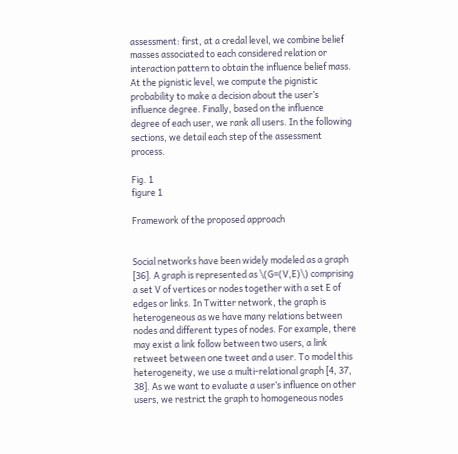assessment: first, at a credal level, we combine belief masses associated to each considered relation or interaction pattern to obtain the influence belief mass. At the pignistic level, we compute the pignistic probability to make a decision about the user’s influence degree. Finally, based on the influence degree of each user, we rank all users. In the following sections, we detail each step of the assessment process.

Fig. 1
figure 1

Framework of the proposed approach


Social networks have been widely modeled as a graph [36]. A graph is represented as \(G=(V,E)\) comprising a set V of vertices or nodes together with a set E of edges or links. In Twitter network, the graph is heterogeneous as we have many relations between nodes and different types of nodes. For example, there may exist a link follow between two users, a link retweet between one tweet and a user. To model this heterogeneity, we use a multi-relational graph [4, 37, 38]. As we want to evaluate a user’s influence on other users, we restrict the graph to homogeneous nodes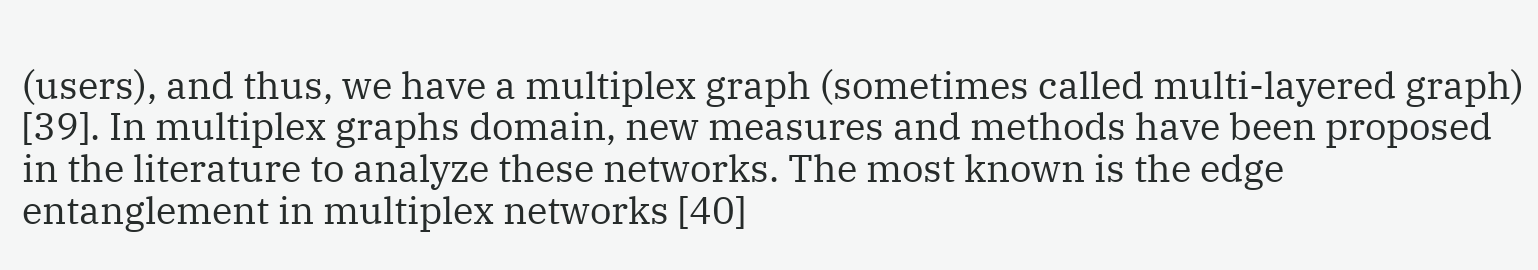(users), and thus, we have a multiplex graph (sometimes called multi-layered graph) [39]. In multiplex graphs domain, new measures and methods have been proposed in the literature to analyze these networks. The most known is the edge entanglement in multiplex networks [40]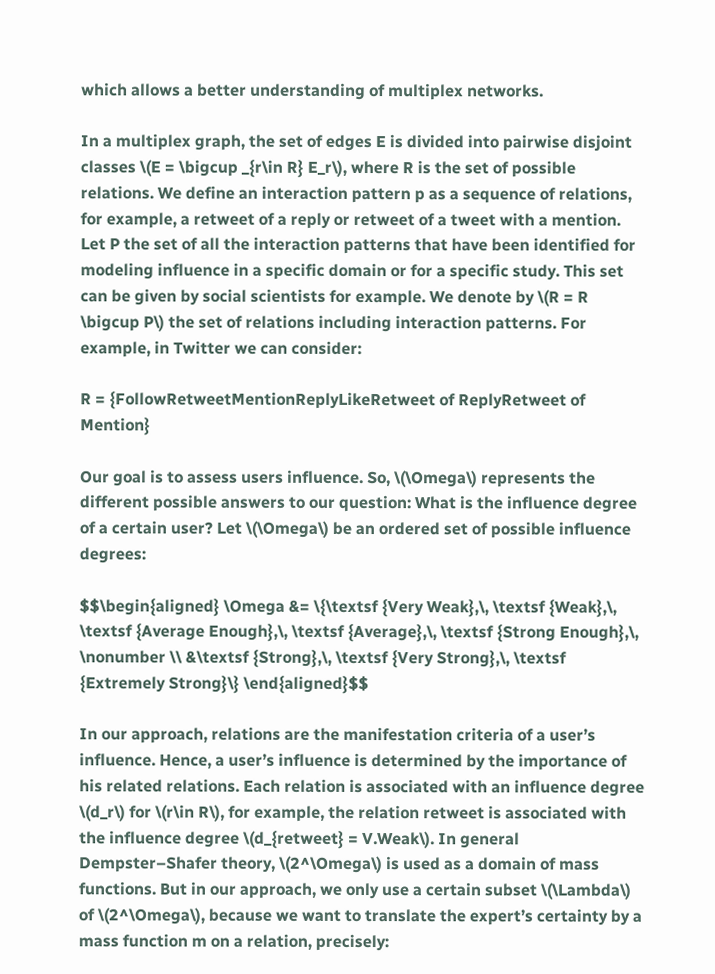which allows a better understanding of multiplex networks.

In a multiplex graph, the set of edges E is divided into pairwise disjoint classes \(E = \bigcup _{r\in R} E_r\), where R is the set of possible relations. We define an interaction pattern p as a sequence of relations, for example, a retweet of a reply or retweet of a tweet with a mention. Let P the set of all the interaction patterns that have been identified for modeling influence in a specific domain or for a specific study. This set can be given by social scientists for example. We denote by \(R = R \bigcup P\) the set of relations including interaction patterns. For example, in Twitter we can consider:

R = {FollowRetweetMentionReplyLikeRetweet of ReplyRetweet of Mention}

Our goal is to assess users influence. So, \(\Omega\) represents the different possible answers to our question: What is the influence degree of a certain user? Let \(\Omega\) be an ordered set of possible influence degrees:

$$\begin{aligned} \Omega &= \{\textsf {Very Weak},\, \textsf {Weak},\, \textsf {Average Enough},\, \textsf {Average},\, \textsf {Strong Enough},\, \nonumber \\ &\textsf {Strong},\, \textsf {Very Strong},\, \textsf {Extremely Strong}\} \end{aligned}$$

In our approach, relations are the manifestation criteria of a user’s influence. Hence, a user’s influence is determined by the importance of his related relations. Each relation is associated with an influence degree \(d_r\) for \(r\in R\), for example, the relation retweet is associated with the influence degree \(d_{retweet} = V.Weak\). In general Dempster–Shafer theory, \(2^\Omega\) is used as a domain of mass functions. But in our approach, we only use a certain subset \(\Lambda\) of \(2^\Omega\), because we want to translate the expert’s certainty by a mass function m on a relation, precisely: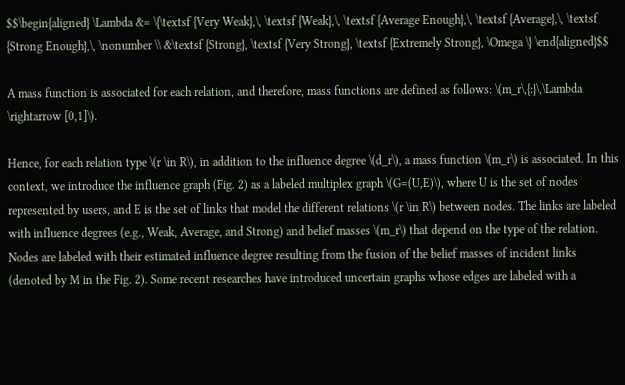$$\begin{aligned} \Lambda &= \{\textsf {Very Weak},\, \textsf {Weak},\, \textsf {Average Enough},\, \textsf {Average},\, \textsf {Strong Enough},\, \nonumber \\ &\textsf {Strong}, \textsf {Very Strong}, \textsf {Extremely Strong}, \Omega \} \end{aligned}$$

A mass function is associated for each relation, and therefore, mass functions are defined as follows: \(m_r\,{:}\,\Lambda \rightarrow [0,1]\).

Hence, for each relation type \(r \in R\), in addition to the influence degree \(d_r\), a mass function \(m_r\) is associated. In this context, we introduce the influence graph (Fig. 2) as a labeled multiplex graph \(G=(U,E)\), where U is the set of nodes represented by users, and E is the set of links that model the different relations \(r \in R\) between nodes. The links are labeled with influence degrees (e.g., Weak, Average, and Strong) and belief masses \(m_r\) that depend on the type of the relation. Nodes are labeled with their estimated influence degree resulting from the fusion of the belief masses of incident links (denoted by M in the Fig. 2). Some recent researches have introduced uncertain graphs whose edges are labeled with a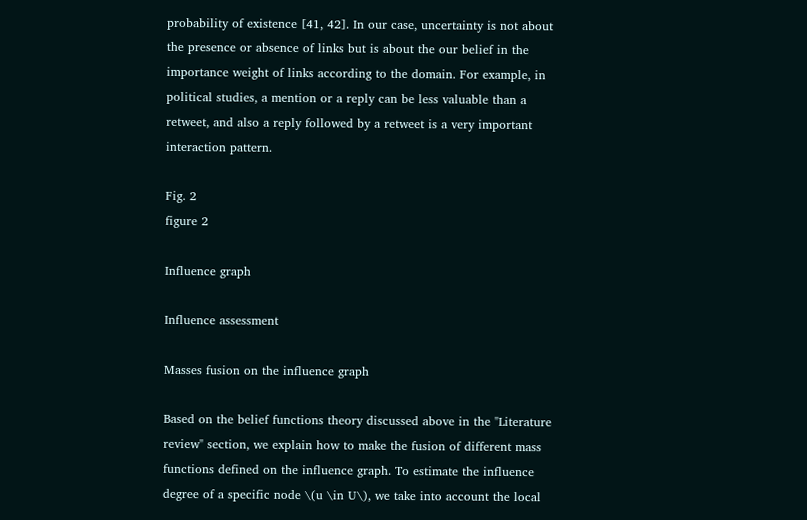probability of existence [41, 42]. In our case, uncertainty is not about the presence or absence of links but is about the our belief in the importance weight of links according to the domain. For example, in political studies, a mention or a reply can be less valuable than a retweet, and also a reply followed by a retweet is a very important interaction pattern.

Fig. 2
figure 2

Influence graph

Influence assessment

Masses fusion on the influence graph

Based on the belief functions theory discussed above in the "Literature review" section, we explain how to make the fusion of different mass functions defined on the influence graph. To estimate the influence degree of a specific node \(u \in U\), we take into account the local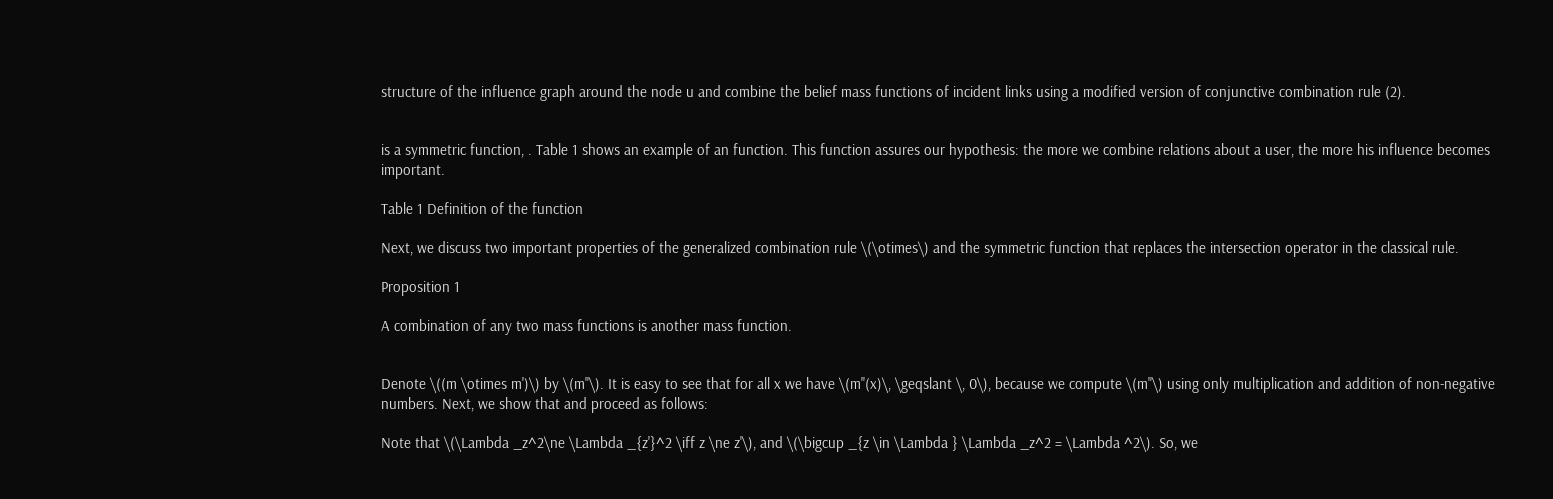structure of the influence graph around the node u and combine the belief mass functions of incident links using a modified version of conjunctive combination rule (2).


is a symmetric function, . Table 1 shows an example of an function. This function assures our hypothesis: the more we combine relations about a user, the more his influence becomes important.

Table 1 Definition of the function

Next, we discuss two important properties of the generalized combination rule \(\otimes\) and the symmetric function that replaces the intersection operator in the classical rule.

Proposition 1

A combination of any two mass functions is another mass function.


Denote \((m \otimes m')\) by \(m''\). It is easy to see that for all x we have \(m''(x)\, \geqslant \, 0\), because we compute \(m''\) using only multiplication and addition of non-negative numbers. Next, we show that and proceed as follows:

Note that \(\Lambda _z^2\ne \Lambda _{z'}^2 \iff z \ne z'\), and \(\bigcup _{z \in \Lambda } \Lambda _z^2 = \Lambda ^2\). So, we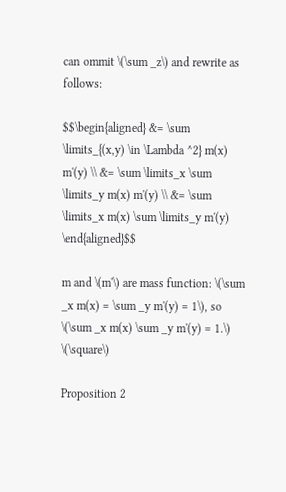can ommit \(\sum _z\) and rewrite as follows:

$$\begin{aligned} &= \sum \limits_{(x,y) \in \Lambda ^2} m(x) m'(y) \\ &= \sum \limits_x \sum \limits_y m(x) m'(y) \\ &= \sum \limits_x m(x) \sum \limits_y m'(y) \end{aligned}$$

m and \(m'\) are mass function: \(\sum _x m(x) = \sum _y m'(y) = 1\), so \(\sum _x m(x) \sum _y m'(y) = 1.\) \(\square\)

Proposition 2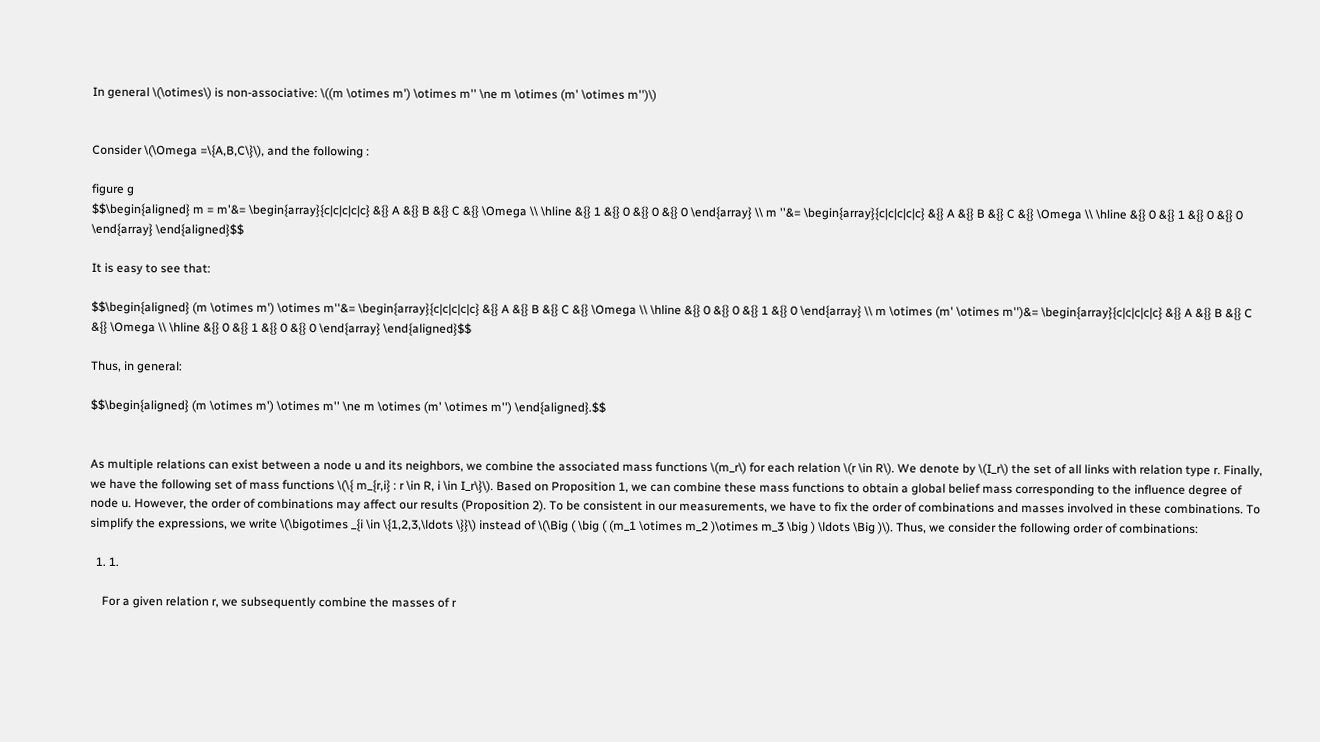In general \(\otimes\) is non-associative: \((m \otimes m') \otimes m'' \ne m \otimes (m' \otimes m'')\)


Consider \(\Omega =\{A,B,C\}\), and the following :

figure g
$$\begin{aligned} m = m'&= \begin{array}{c|c|c|c|c} &{} A &{} B &{} C &{} \Omega \\ \hline &{} 1 &{} 0 &{} 0 &{} 0 \end{array} \\ m ''&= \begin{array}{c|c|c|c|c} &{} A &{} B &{} C &{} \Omega \\ \hline &{} 0 &{} 1 &{} 0 &{} 0 \end{array} \end{aligned}$$

It is easy to see that:

$$\begin{aligned} (m \otimes m') \otimes m''&= \begin{array}{c|c|c|c|c} &{} A &{} B &{} C &{} \Omega \\ \hline &{} 0 &{} 0 &{} 1 &{} 0 \end{array} \\ m \otimes (m' \otimes m'')&= \begin{array}{c|c|c|c|c} &{} A &{} B &{} C &{} \Omega \\ \hline &{} 0 &{} 1 &{} 0 &{} 0 \end{array} \end{aligned}$$

Thus, in general:

$$\begin{aligned} (m \otimes m') \otimes m'' \ne m \otimes (m' \otimes m'') \end{aligned}.$$


As multiple relations can exist between a node u and its neighbors, we combine the associated mass functions \(m_r\) for each relation \(r \in R\). We denote by \(I_r\) the set of all links with relation type r. Finally, we have the following set of mass functions \(\{ m_{r,i} : r \in R, i \in I_r\}\). Based on Proposition 1, we can combine these mass functions to obtain a global belief mass corresponding to the influence degree of node u. However, the order of combinations may affect our results (Proposition 2). To be consistent in our measurements, we have to fix the order of combinations and masses involved in these combinations. To simplify the expressions, we write \(\bigotimes _{i \in \{1,2,3,\ldots \}}\) instead of \(\Big ( \big ( (m_1 \otimes m_2 )\otimes m_3 \big ) \ldots \Big )\). Thus, we consider the following order of combinations:

  1. 1.

    For a given relation r, we subsequently combine the masses of r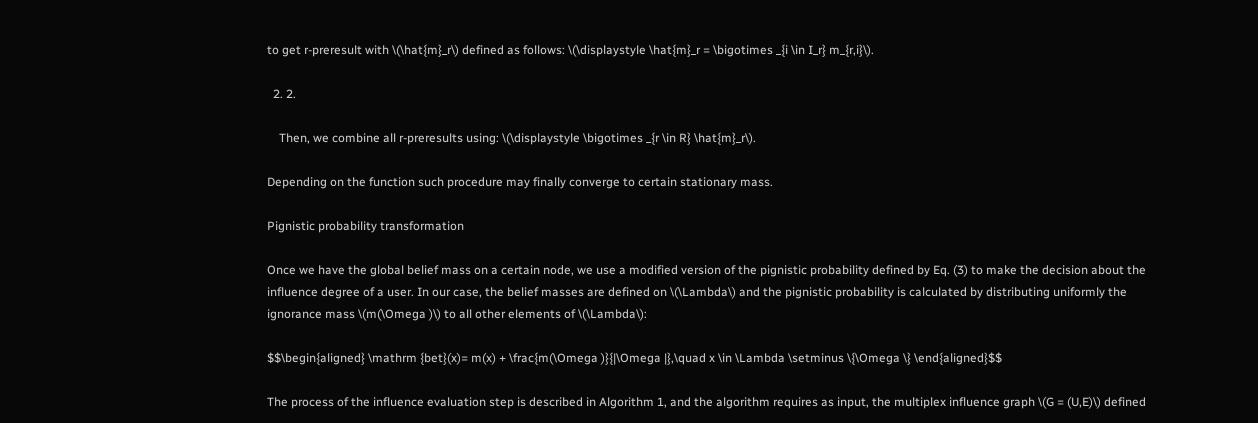to get r-preresult with \(\hat{m}_r\) defined as follows: \(\displaystyle \hat{m}_r = \bigotimes _{i \in I_r} m_{r,i}\).

  2. 2.

    Then, we combine all r-preresults using: \(\displaystyle \bigotimes _{r \in R} \hat{m}_r\).

Depending on the function such procedure may finally converge to certain stationary mass.

Pignistic probability transformation

Once we have the global belief mass on a certain node, we use a modified version of the pignistic probability defined by Eq. (3) to make the decision about the influence degree of a user. In our case, the belief masses are defined on \(\Lambda\) and the pignistic probability is calculated by distributing uniformly the ignorance mass \(m(\Omega )\) to all other elements of \(\Lambda\):

$$\begin{aligned} \mathrm {bet}(x)= m(x) + \frac{m(\Omega )}{|\Omega |},\quad x \in \Lambda \setminus \{\Omega \} \end{aligned}$$

The process of the influence evaluation step is described in Algorithm 1, and the algorithm requires as input, the multiplex influence graph \(G = (U,E)\) defined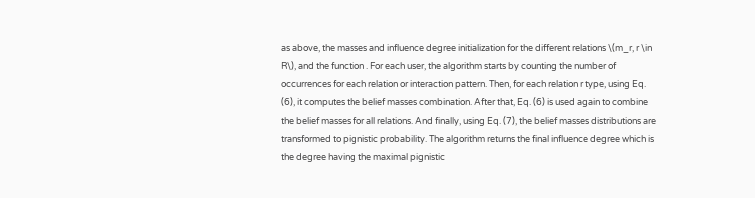as above, the masses and influence degree initialization for the different relations \(m_r, r \in R\), and the function . For each user, the algorithm starts by counting the number of occurrences for each relation or interaction pattern. Then, for each relation r type, using Eq. (6), it computes the belief masses combination. After that, Eq. (6) is used again to combine the belief masses for all relations. And finally, using Eq. (7), the belief masses distributions are transformed to pignistic probability. The algorithm returns the final influence degree which is the degree having the maximal pignistic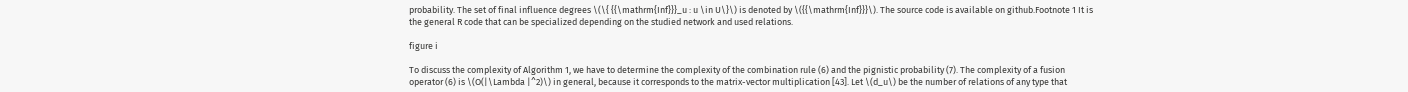probability. The set of final influence degrees \(\{ {{\mathrm{Inf}}}_u : u \in U\}\) is denoted by \({{\mathrm{Inf}}}\). The source code is available on github.Footnote 1 It is the general R code that can be specialized depending on the studied network and used relations.

figure i

To discuss the complexity of Algorithm 1, we have to determine the complexity of the combination rule (6) and the pignistic probability (7). The complexity of a fusion operator (6) is \(O(|\Lambda |^2)\) in general, because it corresponds to the matrix-vector multiplication [43]. Let \(d_u\) be the number of relations of any type that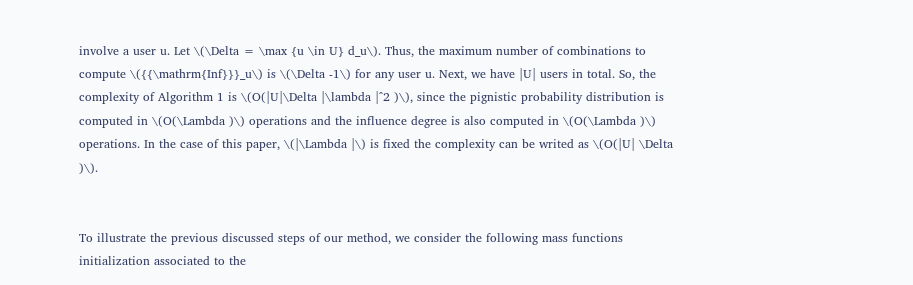involve a user u. Let \(\Delta = \max {u \in U} d_u\). Thus, the maximum number of combinations to compute \({{\mathrm{Inf}}}_u\) is \(\Delta -1\) for any user u. Next, we have |U| users in total. So, the complexity of Algorithm 1 is \(O(|U|\Delta |\lambda |^2 )\), since the pignistic probability distribution is computed in \(O(\Lambda )\) operations and the influence degree is also computed in \(O(\Lambda )\) operations. In the case of this paper, \(|\Lambda |\) is fixed the complexity can be writed as \(O(|U| \Delta )\).


To illustrate the previous discussed steps of our method, we consider the following mass functions initialization associated to the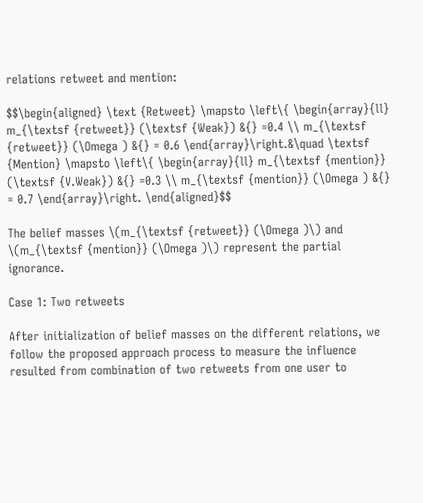relations retweet and mention:

$$\begin{aligned} \text {Retweet} \mapsto \left\{ \begin{array}{ll} m_{\textsf {retweet}} (\textsf {Weak}) &{} =0.4 \\ m_{\textsf {retweet}} (\Omega ) &{} = 0.6 \end{array}\right.&\quad \textsf {Mention} \mapsto \left\{ \begin{array}{ll} m_{\textsf {mention}} (\textsf {V.Weak}) &{} =0.3 \\ m_{\textsf {mention}} (\Omega ) &{} = 0.7 \end{array}\right. \end{aligned}$$

The belief masses \(m_{\textsf {retweet}} (\Omega )\) and \(m_{\textsf {mention}} (\Omega )\) represent the partial ignorance.

Case 1: Two retweets

After initialization of belief masses on the different relations, we follow the proposed approach process to measure the influence resulted from combination of two retweets from one user to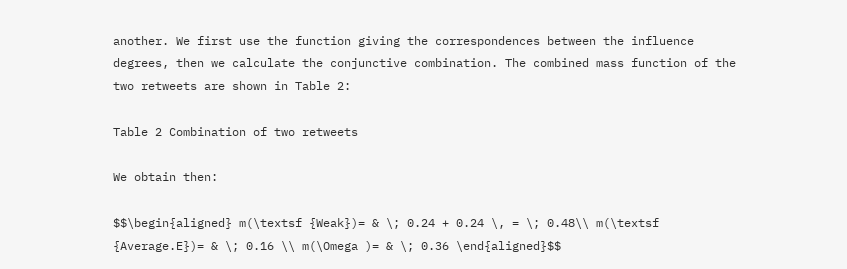another. We first use the function giving the correspondences between the influence degrees, then we calculate the conjunctive combination. The combined mass function of the two retweets are shown in Table 2:

Table 2 Combination of two retweets

We obtain then:

$$\begin{aligned} m(\textsf {Weak})= & \; 0.24 + 0.24 \, = \; 0.48\\ m(\textsf {Average.E})= & \; 0.16 \\ m(\Omega )= & \; 0.36 \end{aligned}$$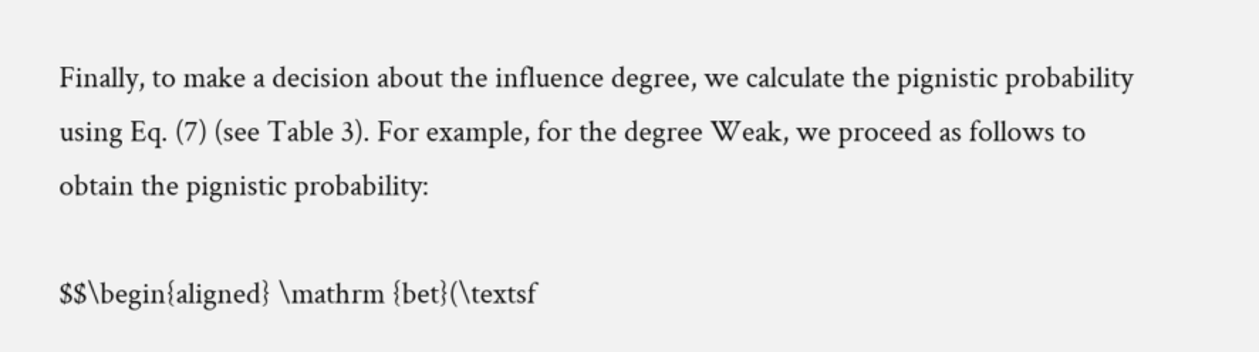Finally, to make a decision about the influence degree, we calculate the pignistic probability using Eq. (7) (see Table 3). For example, for the degree Weak, we proceed as follows to obtain the pignistic probability:

$$\begin{aligned} \mathrm {bet}(\textsf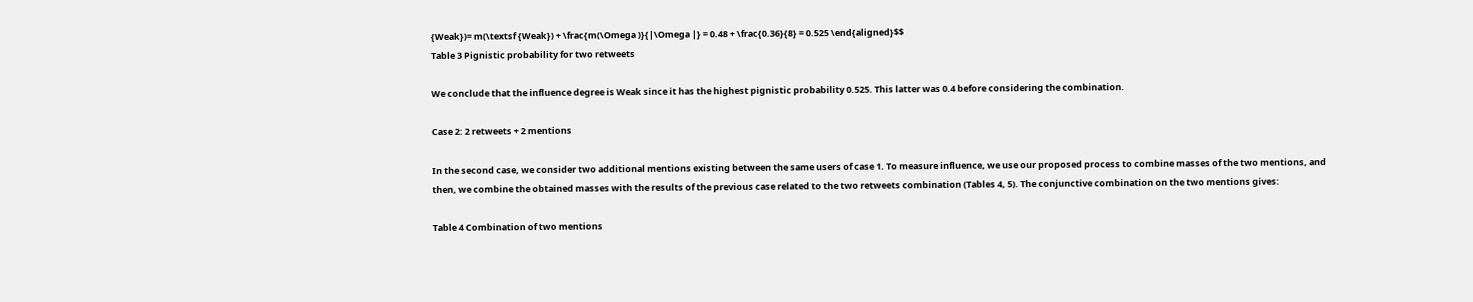{Weak})= m(\textsf {Weak}) + \frac{m(\Omega )}{|\Omega |} = 0.48 + \frac{0.36}{8} = 0.525 \end{aligned}$$
Table 3 Pignistic probability for two retweets

We conclude that the influence degree is Weak since it has the highest pignistic probability 0.525. This latter was 0.4 before considering the combination.

Case 2: 2 retweets + 2 mentions

In the second case, we consider two additional mentions existing between the same users of case 1. To measure influence, we use our proposed process to combine masses of the two mentions, and then, we combine the obtained masses with the results of the previous case related to the two retweets combination (Tables 4, 5). The conjunctive combination on the two mentions gives:

Table 4 Combination of two mentions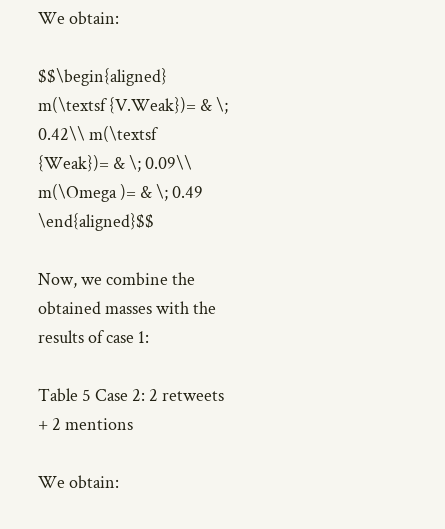We obtain:

$$\begin{aligned} m(\textsf {V.Weak})= & \; 0.42\\ m(\textsf {Weak})= & \; 0.09\\ m(\Omega )= & \; 0.49 \end{aligned}$$

Now, we combine the obtained masses with the results of case 1:

Table 5 Case 2: 2 retweets + 2 mentions

We obtain: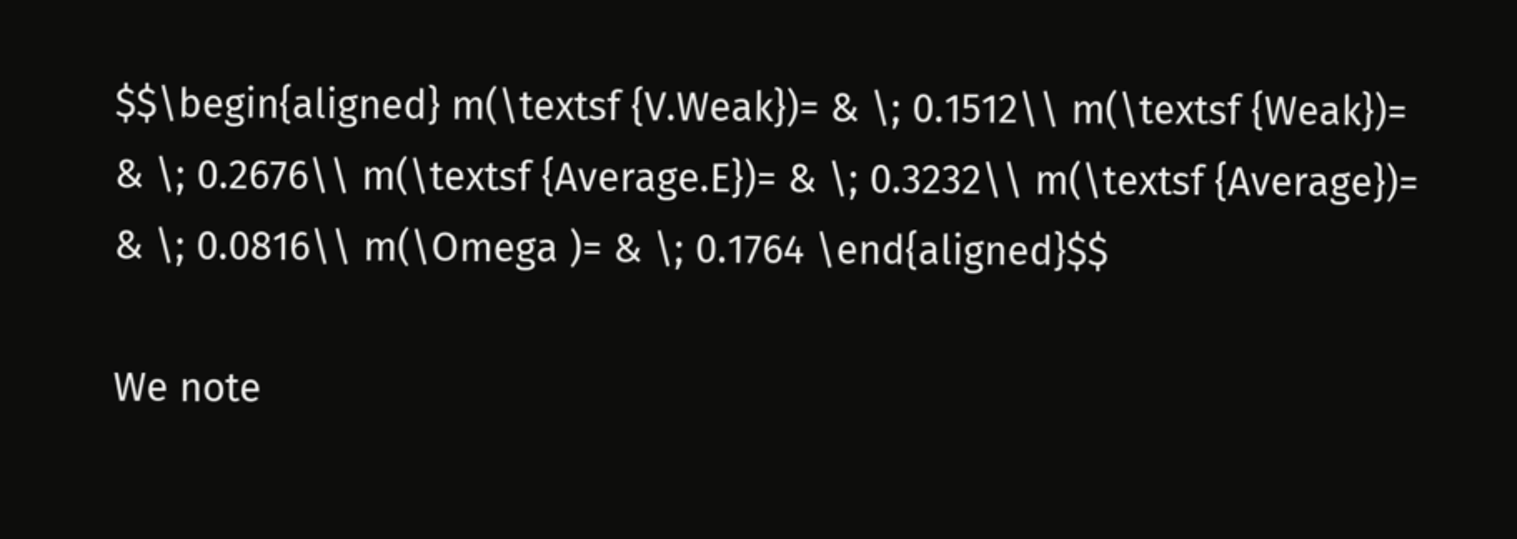$$\begin{aligned} m(\textsf {V.Weak})= & \; 0.1512\\ m(\textsf {Weak})= & \; 0.2676\\ m(\textsf {Average.E})= & \; 0.3232\\ m(\textsf {Average})= & \; 0.0816\\ m(\Omega )= & \; 0.1764 \end{aligned}$$

We note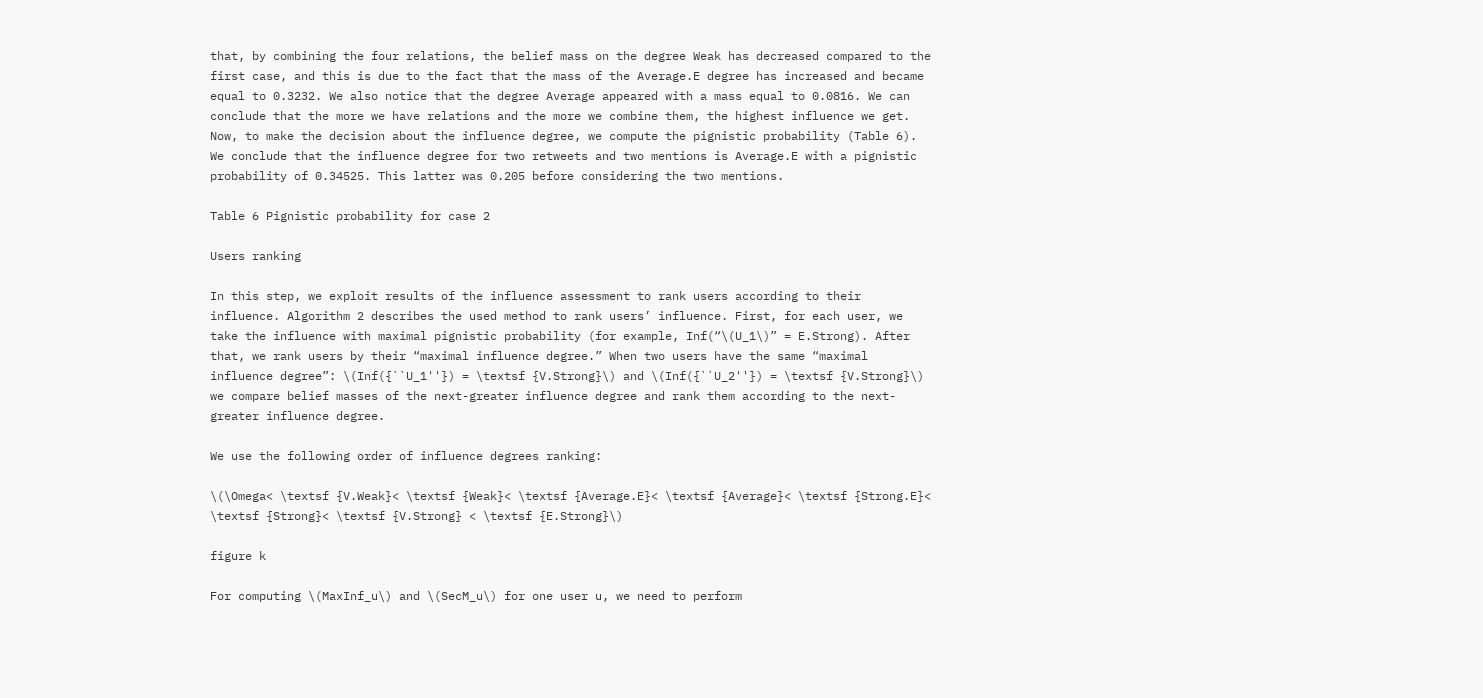that, by combining the four relations, the belief mass on the degree Weak has decreased compared to the first case, and this is due to the fact that the mass of the Average.E degree has increased and became equal to 0.3232. We also notice that the degree Average appeared with a mass equal to 0.0816. We can conclude that the more we have relations and the more we combine them, the highest influence we get. Now, to make the decision about the influence degree, we compute the pignistic probability (Table 6). We conclude that the influence degree for two retweets and two mentions is Average.E with a pignistic probability of 0.34525. This latter was 0.205 before considering the two mentions.

Table 6 Pignistic probability for case 2

Users ranking

In this step, we exploit results of the influence assessment to rank users according to their influence. Algorithm 2 describes the used method to rank users’ influence. First, for each user, we take the influence with maximal pignistic probability (for example, Inf(“\(U_1\)” = E.Strong). After that, we rank users by their “maximal influence degree.” When two users have the same “maximal influence degree”: \(Inf({``U_1''}) = \textsf {V.Strong}\) and \(Inf({``U_2''}) = \textsf {V.Strong}\) we compare belief masses of the next-greater influence degree and rank them according to the next-greater influence degree.

We use the following order of influence degrees ranking:

\(\Omega< \textsf {V.Weak}< \textsf {Weak}< \textsf {Average.E}< \textsf {Average}< \textsf {Strong.E}< \textsf {Strong}< \textsf {V.Strong} < \textsf {E.Strong}\)

figure k

For computing \(MaxInf_u\) and \(SecM_u\) for one user u, we need to perform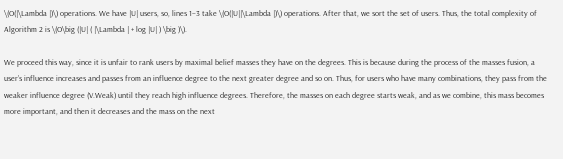\(O(|\Lambda |)\) operations. We have |U| users, so, lines 1–3 take \(O(|U||\Lambda |)\) operations. After that, we sort the set of users. Thus, the total complexity of Algorithm 2 is \(O\big (|U| ( |\Lambda | + log |U| ) \big )\).

We proceed this way, since it is unfair to rank users by maximal belief masses they have on the degrees. This is because during the process of the masses fusion, a user’s influence increases and passes from an influence degree to the next greater degree and so on. Thus, for users who have many combinations, they pass from the weaker influence degree (V.Weak) until they reach high influence degrees. Therefore, the masses on each degree starts weak, and as we combine, this mass becomes more important, and then it decreases and the mass on the next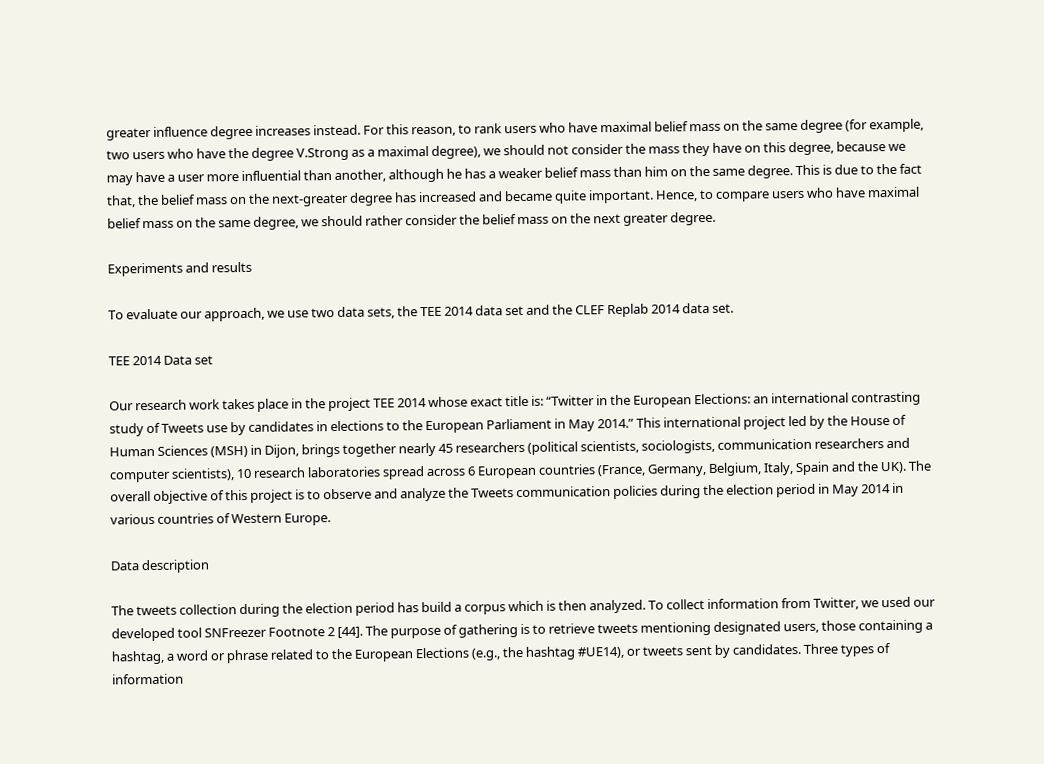greater influence degree increases instead. For this reason, to rank users who have maximal belief mass on the same degree (for example, two users who have the degree V.Strong as a maximal degree), we should not consider the mass they have on this degree, because we may have a user more influential than another, although he has a weaker belief mass than him on the same degree. This is due to the fact that, the belief mass on the next-greater degree has increased and became quite important. Hence, to compare users who have maximal belief mass on the same degree, we should rather consider the belief mass on the next greater degree.

Experiments and results

To evaluate our approach, we use two data sets, the TEE 2014 data set and the CLEF Replab 2014 data set.

TEE 2014 Data set

Our research work takes place in the project TEE 2014 whose exact title is: “Twitter in the European Elections: an international contrasting study of Tweets use by candidates in elections to the European Parliament in May 2014.” This international project led by the House of Human Sciences (MSH) in Dijon, brings together nearly 45 researchers (political scientists, sociologists, communication researchers and computer scientists), 10 research laboratories spread across 6 European countries (France, Germany, Belgium, Italy, Spain and the UK). The overall objective of this project is to observe and analyze the Tweets communication policies during the election period in May 2014 in various countries of Western Europe.

Data description

The tweets collection during the election period has build a corpus which is then analyzed. To collect information from Twitter, we used our developed tool SNFreezer Footnote 2 [44]. The purpose of gathering is to retrieve tweets mentioning designated users, those containing a hashtag, a word or phrase related to the European Elections (e.g., the hashtag #UE14), or tweets sent by candidates. Three types of information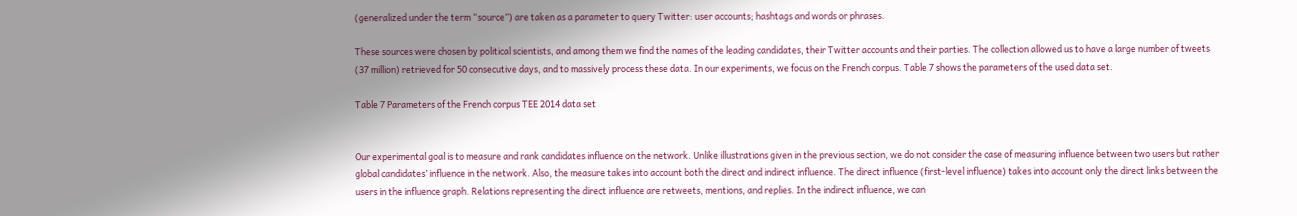(generalized under the term “source”) are taken as a parameter to query Twitter: user accounts; hashtags and words or phrases.

These sources were chosen by political scientists, and among them we find the names of the leading candidates, their Twitter accounts and their parties. The collection allowed us to have a large number of tweets (37 million) retrieved for 50 consecutive days, and to massively process these data. In our experiments, we focus on the French corpus. Table 7 shows the parameters of the used data set.

Table 7 Parameters of the French corpus TEE 2014 data set


Our experimental goal is to measure and rank candidates influence on the network. Unlike illustrations given in the previous section, we do not consider the case of measuring influence between two users but rather global candidates’ influence in the network. Also, the measure takes into account both the direct and indirect influence. The direct influence (first-level influence) takes into account only the direct links between the users in the influence graph. Relations representing the direct influence are retweets, mentions, and replies. In the indirect influence, we can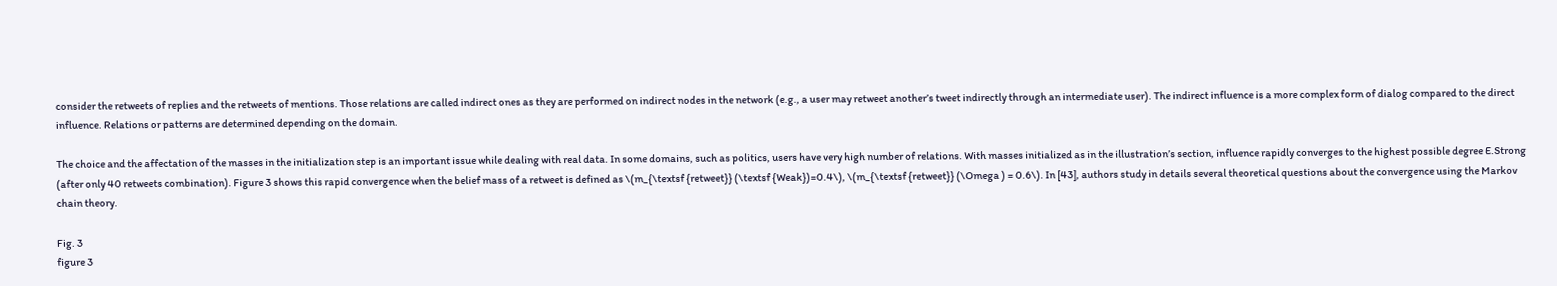consider the retweets of replies and the retweets of mentions. Those relations are called indirect ones as they are performed on indirect nodes in the network (e.g., a user may retweet another’s tweet indirectly through an intermediate user). The indirect influence is a more complex form of dialog compared to the direct influence. Relations or patterns are determined depending on the domain.

The choice and the affectation of the masses in the initialization step is an important issue while dealing with real data. In some domains, such as politics, users have very high number of relations. With masses initialized as in the illustration’s section, influence rapidly converges to the highest possible degree E.Strong (after only 40 retweets combination). Figure 3 shows this rapid convergence when the belief mass of a retweet is defined as \(m_{\textsf {retweet}} (\textsf {Weak})=0.4\), \(m_{\textsf {retweet}} (\Omega ) = 0.6\). In [43], authors study in details several theoretical questions about the convergence using the Markov chain theory.

Fig. 3
figure 3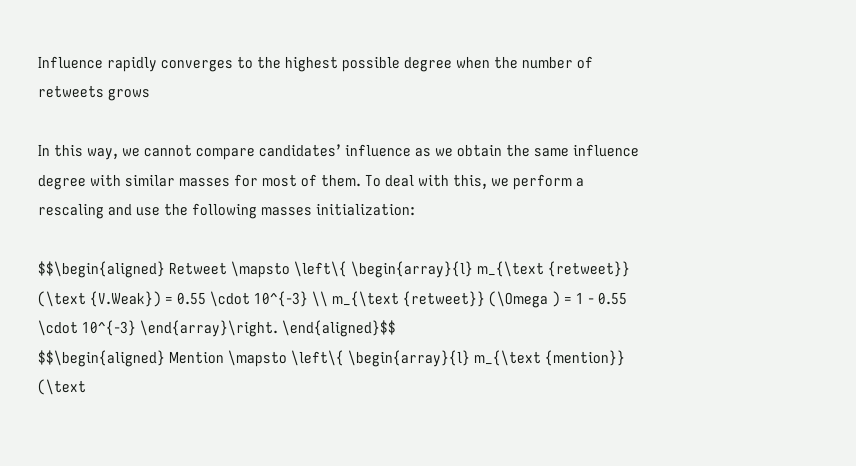Influence rapidly converges to the highest possible degree when the number of retweets grows

In this way, we cannot compare candidates’ influence as we obtain the same influence degree with similar masses for most of them. To deal with this, we perform a rescaling and use the following masses initialization:

$$\begin{aligned} Retweet \mapsto \left\{ \begin{array}{l} m_{\text {retweet}} (\text {V.Weak}) = 0.55 \cdot 10^{-3} \\ m_{\text {retweet}} (\Omega ) = 1 - 0.55 \cdot 10^{-3} \end{array}\right. \end{aligned}$$
$$\begin{aligned} Mention \mapsto \left\{ \begin{array}{l} m_{\text {mention}} (\text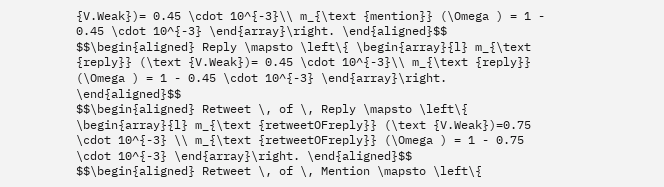{V.Weak})= 0.45 \cdot 10^{-3}\\ m_{\text {mention}} (\Omega ) = 1 - 0.45 \cdot 10^{-3} \end{array}\right. \end{aligned}$$
$$\begin{aligned} Reply \mapsto \left\{ \begin{array}{l} m_{\text {reply}} (\text {V.Weak})= 0.45 \cdot 10^{-3}\\ m_{\text {reply}} (\Omega ) = 1 - 0.45 \cdot 10^{-3} \end{array}\right. \end{aligned}$$
$$\begin{aligned} Retweet \, of \, Reply \mapsto \left\{ \begin{array}{l} m_{\text {retweetOFreply}} (\text {V.Weak})=0.75 \cdot 10^{-3} \\ m_{\text {retweetOFreply}} (\Omega ) = 1 - 0.75 \cdot 10^{-3} \end{array}\right. \end{aligned}$$
$$\begin{aligned} Retweet \, of \, Mention \mapsto \left\{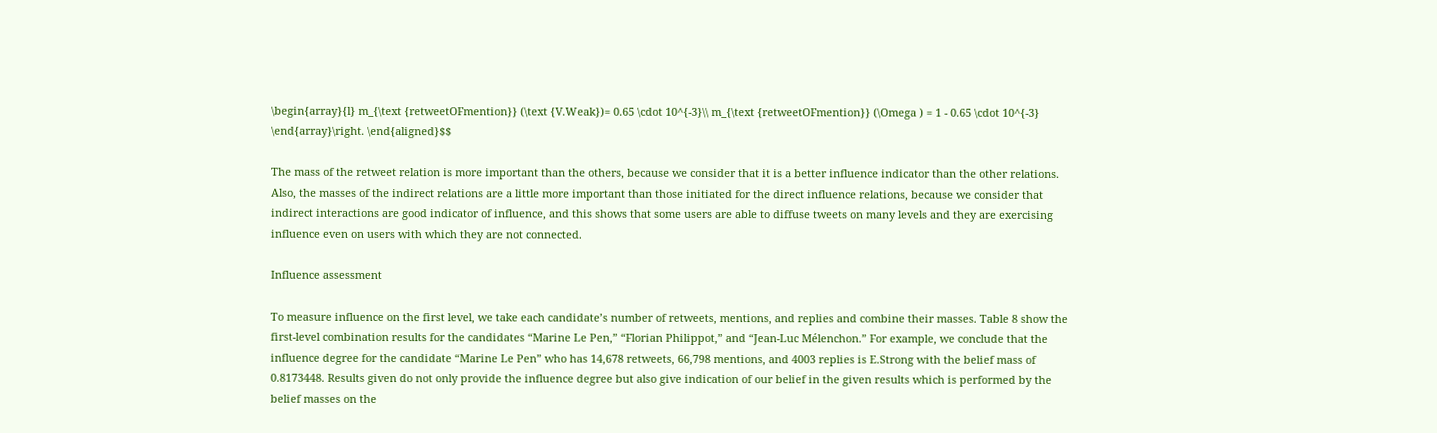\begin{array}{l} m_{\text {retweetOFmention}} (\text {V.Weak})= 0.65 \cdot 10^{-3}\\ m_{\text {retweetOFmention}} (\Omega ) = 1 - 0.65 \cdot 10^{-3} \end{array}\right. \end{aligned}$$

The mass of the retweet relation is more important than the others, because we consider that it is a better influence indicator than the other relations. Also, the masses of the indirect relations are a little more important than those initiated for the direct influence relations, because we consider that indirect interactions are good indicator of influence, and this shows that some users are able to diffuse tweets on many levels and they are exercising influence even on users with which they are not connected.

Influence assessment

To measure influence on the first level, we take each candidate’s number of retweets, mentions, and replies and combine their masses. Table 8 show the first-level combination results for the candidates “Marine Le Pen,” “Florian Philippot,” and “Jean-Luc Mélenchon.” For example, we conclude that the influence degree for the candidate “Marine Le Pen” who has 14,678 retweets, 66,798 mentions, and 4003 replies is E.Strong with the belief mass of 0.8173448. Results given do not only provide the influence degree but also give indication of our belief in the given results which is performed by the belief masses on the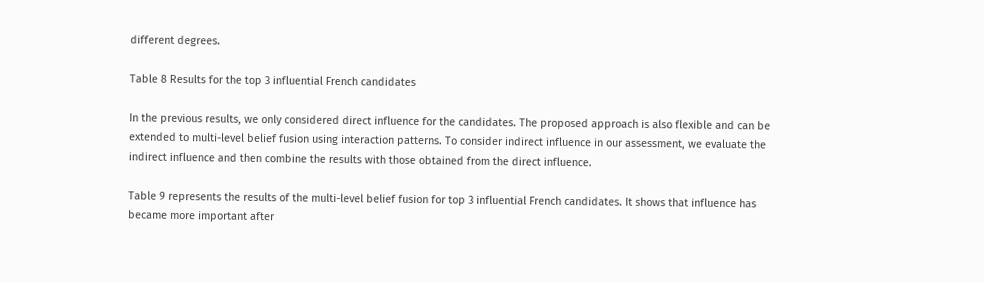different degrees.

Table 8 Results for the top 3 influential French candidates

In the previous results, we only considered direct influence for the candidates. The proposed approach is also flexible and can be extended to multi-level belief fusion using interaction patterns. To consider indirect influence in our assessment, we evaluate the indirect influence and then combine the results with those obtained from the direct influence.

Table 9 represents the results of the multi-level belief fusion for top 3 influential French candidates. It shows that influence has became more important after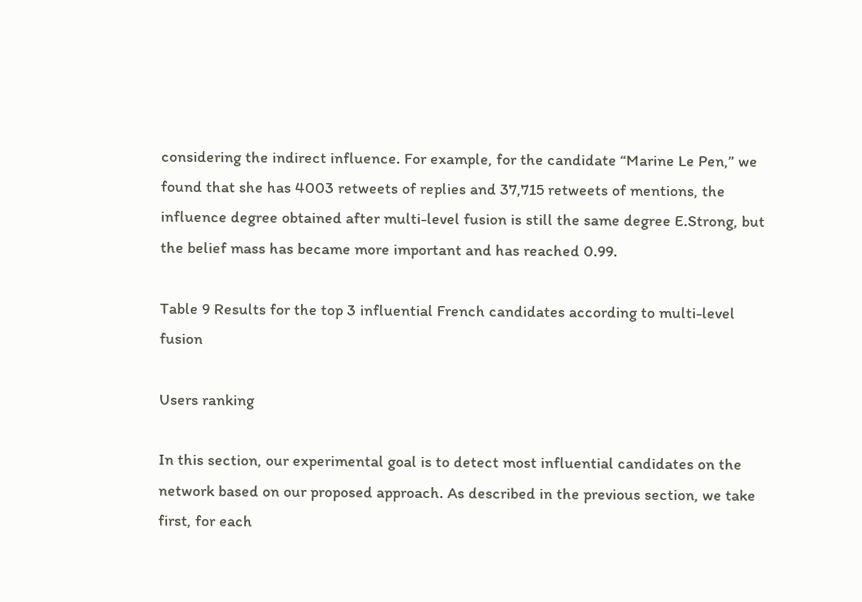considering the indirect influence. For example, for the candidate “Marine Le Pen,” we found that she has 4003 retweets of replies and 37,715 retweets of mentions, the influence degree obtained after multi-level fusion is still the same degree E.Strong, but the belief mass has became more important and has reached 0.99.

Table 9 Results for the top 3 influential French candidates according to multi-level fusion

Users ranking

In this section, our experimental goal is to detect most influential candidates on the network based on our proposed approach. As described in the previous section, we take first, for each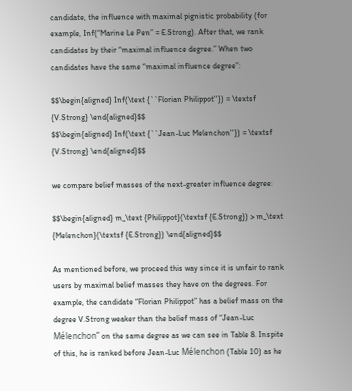candidate, the influence with maximal pignistic probability (for example, Inf(“Marine Le Pen” = E.Strong). After that, we rank candidates by their “maximal influence degree.” When two candidates have the same “maximal influence degree”:

$$\begin{aligned} Inf(\text {``Florian Philippot''}) = \textsf {V.Strong} \end{aligned}$$
$$\begin{aligned} Inf(\text {``Jean-Luc Melenchon''}) = \textsf {V.Strong} \end{aligned}$$

we compare belief masses of the next-greater influence degree:

$$\begin{aligned} m_\text {Philippot}(\textsf {E.Strong}) > m_\text {Melenchon}(\textsf {E.Strong}) \end{aligned}$$

As mentioned before, we proceed this way since it is unfair to rank users by maximal belief masses they have on the degrees. For example, the candidate “Florian Philippot” has a belief mass on the degree V.Strong weaker than the belief mass of “Jean-Luc Mélenchon” on the same degree as we can see in Table 8. Inspite of this, he is ranked before Jean-Luc Mélenchon (Table 10) as he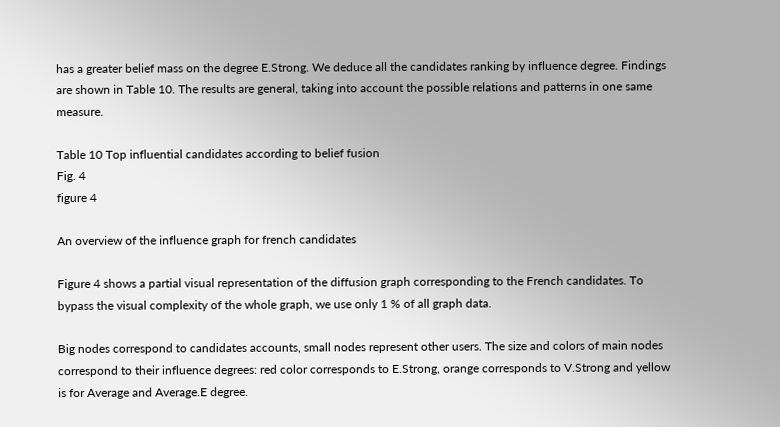has a greater belief mass on the degree E.Strong. We deduce all the candidates ranking by influence degree. Findings are shown in Table 10. The results are general, taking into account the possible relations and patterns in one same measure.

Table 10 Top influential candidates according to belief fusion
Fig. 4
figure 4

An overview of the influence graph for french candidates

Figure 4 shows a partial visual representation of the diffusion graph corresponding to the French candidates. To bypass the visual complexity of the whole graph, we use only 1 % of all graph data.

Big nodes correspond to candidates accounts, small nodes represent other users. The size and colors of main nodes correspond to their influence degrees: red color corresponds to E.Strong, orange corresponds to V.Strong and yellow is for Average and Average.E degree.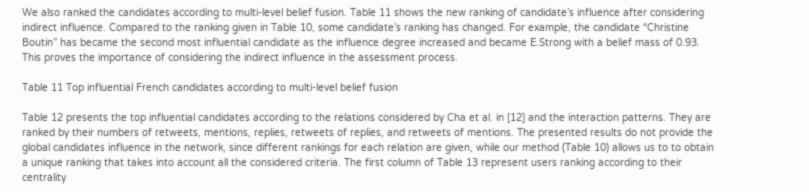We also ranked the candidates according to multi-level belief fusion. Table 11 shows the new ranking of candidate’s influence after considering indirect influence. Compared to the ranking given in Table 10, some candidate’s ranking has changed. For example, the candidate “Christine Boutin” has became the second most influential candidate as the influence degree increased and became E.Strong with a belief mass of 0.93. This proves the importance of considering the indirect influence in the assessment process.

Table 11 Top influential French candidates according to multi-level belief fusion

Table 12 presents the top influential candidates according to the relations considered by Cha et al. in [12] and the interaction patterns. They are ranked by their numbers of retweets, mentions, replies, retweets of replies, and retweets of mentions. The presented results do not provide the global candidates influence in the network, since different rankings for each relation are given, while our method (Table 10) allows us to to obtain a unique ranking that takes into account all the considered criteria. The first column of Table 13 represent users ranking according to their centrality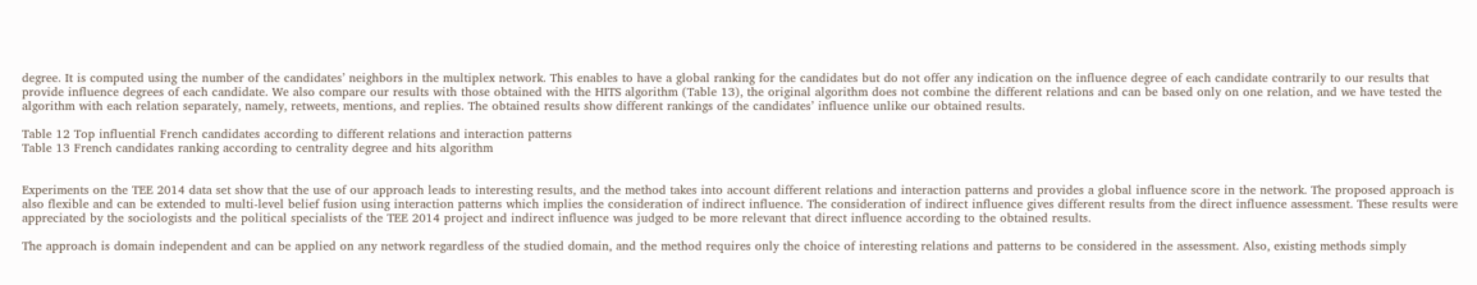degree. It is computed using the number of the candidates’ neighbors in the multiplex network. This enables to have a global ranking for the candidates but do not offer any indication on the influence degree of each candidate contrarily to our results that provide influence degrees of each candidate. We also compare our results with those obtained with the HITS algorithm (Table 13), the original algorithm does not combine the different relations and can be based only on one relation, and we have tested the algorithm with each relation separately, namely, retweets, mentions, and replies. The obtained results show different rankings of the candidates’ influence unlike our obtained results.

Table 12 Top influential French candidates according to different relations and interaction patterns
Table 13 French candidates ranking according to centrality degree and hits algorithm


Experiments on the TEE 2014 data set show that the use of our approach leads to interesting results, and the method takes into account different relations and interaction patterns and provides a global influence score in the network. The proposed approach is also flexible and can be extended to multi-level belief fusion using interaction patterns which implies the consideration of indirect influence. The consideration of indirect influence gives different results from the direct influence assessment. These results were appreciated by the sociologists and the political specialists of the TEE 2014 project and indirect influence was judged to be more relevant that direct influence according to the obtained results.

The approach is domain independent and can be applied on any network regardless of the studied domain, and the method requires only the choice of interesting relations and patterns to be considered in the assessment. Also, existing methods simply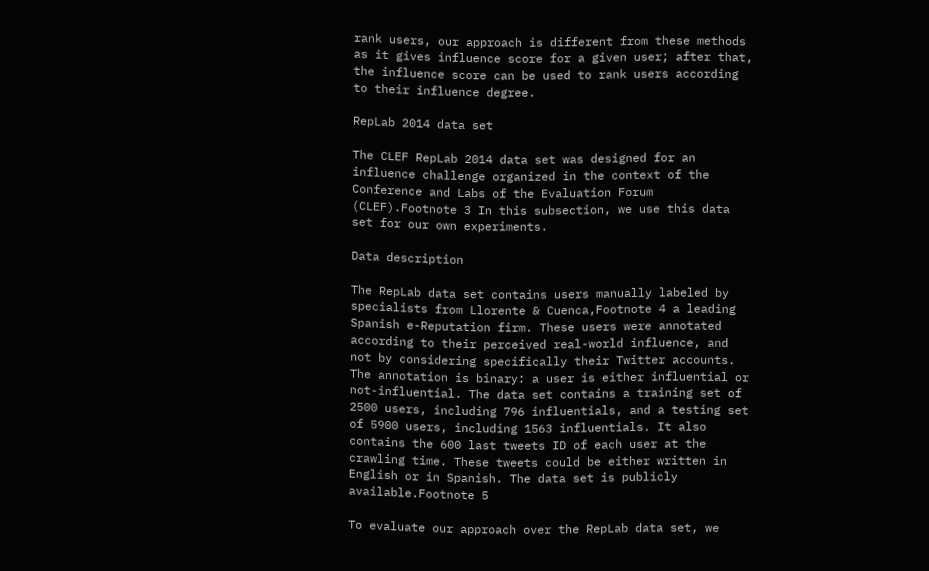rank users, our approach is different from these methods as it gives influence score for a given user; after that, the influence score can be used to rank users according to their influence degree.

RepLab 2014 data set

The CLEF RepLab 2014 data set was designed for an influence challenge organized in the context of the Conference and Labs of the Evaluation Forum (CLEF).Footnote 3 In this subsection, we use this data set for our own experiments.

Data description

The RepLab data set contains users manually labeled by specialists from Llorente & Cuenca,Footnote 4 a leading Spanish e-Reputation firm. These users were annotated according to their perceived real-world influence, and not by considering specifically their Twitter accounts. The annotation is binary: a user is either influential or not-influential. The data set contains a training set of 2500 users, including 796 influentials, and a testing set of 5900 users, including 1563 influentials. It also contains the 600 last tweets ID of each user at the crawling time. These tweets could be either written in English or in Spanish. The data set is publicly available.Footnote 5

To evaluate our approach over the RepLab data set, we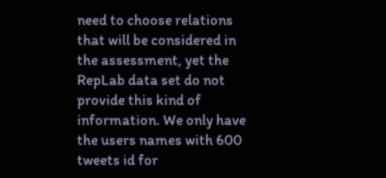need to choose relations that will be considered in the assessment, yet the RepLab data set do not provide this kind of information. We only have the users names with 600 tweets id for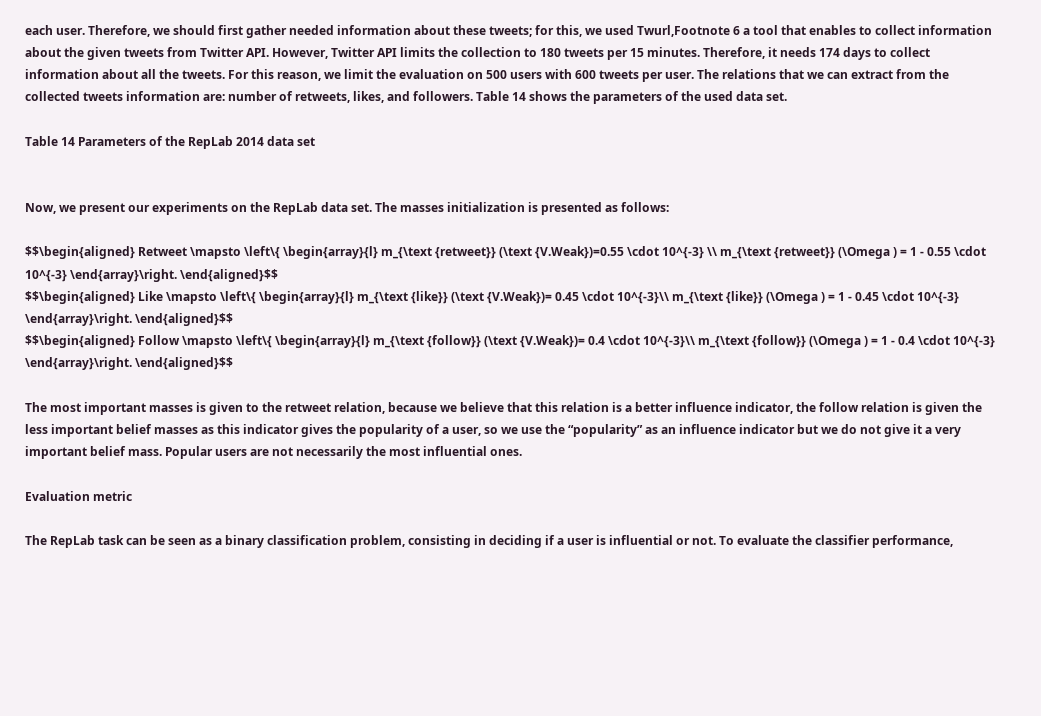each user. Therefore, we should first gather needed information about these tweets; for this, we used Twurl,Footnote 6 a tool that enables to collect information about the given tweets from Twitter API. However, Twitter API limits the collection to 180 tweets per 15 minutes. Therefore, it needs 174 days to collect information about all the tweets. For this reason, we limit the evaluation on 500 users with 600 tweets per user. The relations that we can extract from the collected tweets information are: number of retweets, likes, and followers. Table 14 shows the parameters of the used data set.

Table 14 Parameters of the RepLab 2014 data set


Now, we present our experiments on the RepLab data set. The masses initialization is presented as follows:

$$\begin{aligned} Retweet \mapsto \left\{ \begin{array}{l} m_{\text {retweet}} (\text {V.Weak})=0.55 \cdot 10^{-3} \\ m_{\text {retweet}} (\Omega ) = 1 - 0.55 \cdot 10^{-3} \end{array}\right. \end{aligned}$$
$$\begin{aligned} Like \mapsto \left\{ \begin{array}{l} m_{\text {like}} (\text {V.Weak})= 0.45 \cdot 10^{-3}\\ m_{\text {like}} (\Omega ) = 1 - 0.45 \cdot 10^{-3} \end{array}\right. \end{aligned}$$
$$\begin{aligned} Follow \mapsto \left\{ \begin{array}{l} m_{\text {follow}} (\text {V.Weak})= 0.4 \cdot 10^{-3}\\ m_{\text {follow}} (\Omega ) = 1 - 0.4 \cdot 10^{-3} \end{array}\right. \end{aligned}$$

The most important masses is given to the retweet relation, because we believe that this relation is a better influence indicator, the follow relation is given the less important belief masses as this indicator gives the popularity of a user, so we use the “popularity” as an influence indicator but we do not give it a very important belief mass. Popular users are not necessarily the most influential ones.

Evaluation metric

The RepLab task can be seen as a binary classification problem, consisting in deciding if a user is influential or not. To evaluate the classifier performance,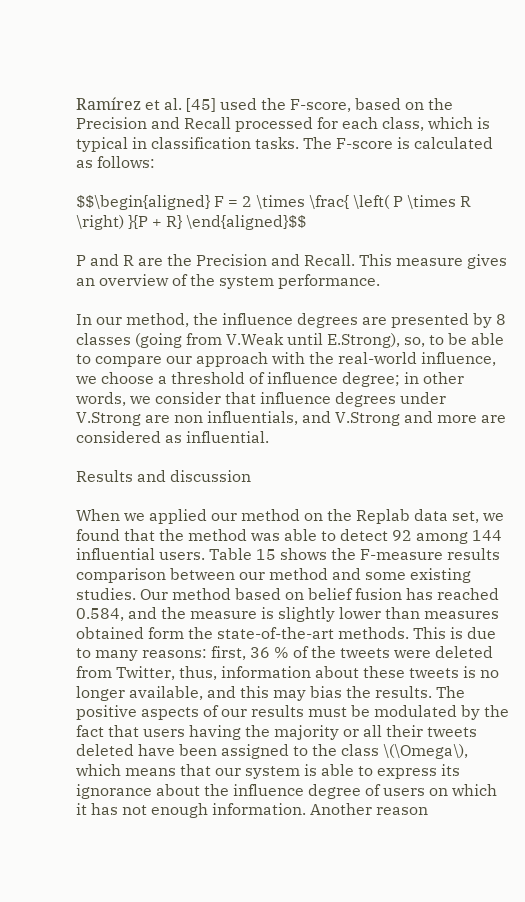Ramírez et al. [45] used the F-score, based on the Precision and Recall processed for each class, which is typical in classification tasks. The F-score is calculated as follows:

$$\begin{aligned} F = 2 \times \frac{ \left( P \times R \right) }{P + R} \end{aligned}$$

P and R are the Precision and Recall. This measure gives an overview of the system performance.

In our method, the influence degrees are presented by 8 classes (going from V.Weak until E.Strong), so, to be able to compare our approach with the real-world influence, we choose a threshold of influence degree; in other words, we consider that influence degrees under V.Strong are non influentials, and V.Strong and more are considered as influential.

Results and discussion

When we applied our method on the Replab data set, we found that the method was able to detect 92 among 144 influential users. Table 15 shows the F-measure results comparison between our method and some existing studies. Our method based on belief fusion has reached 0.584, and the measure is slightly lower than measures obtained form the state-of-the-art methods. This is due to many reasons: first, 36 % of the tweets were deleted from Twitter, thus, information about these tweets is no longer available, and this may bias the results. The positive aspects of our results must be modulated by the fact that users having the majority or all their tweets deleted have been assigned to the class \(\Omega\), which means that our system is able to express its ignorance about the influence degree of users on which it has not enough information. Another reason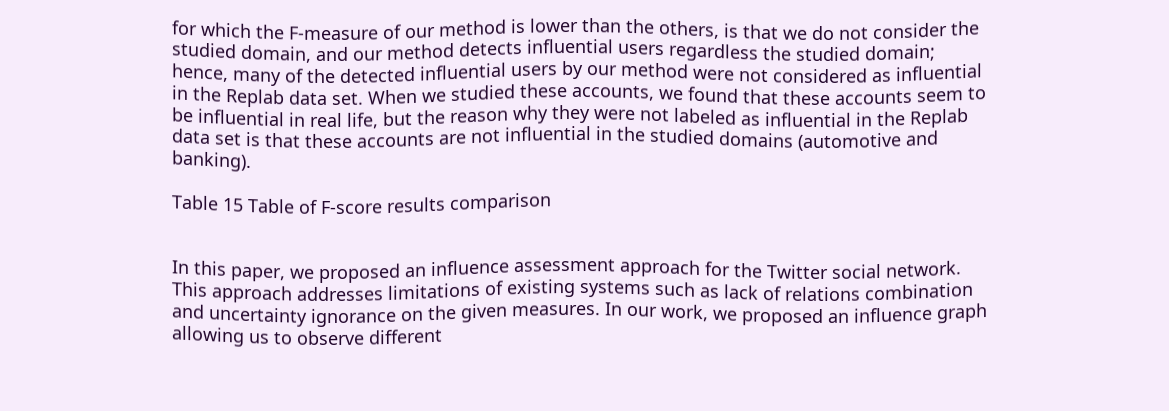for which the F-measure of our method is lower than the others, is that we do not consider the studied domain, and our method detects influential users regardless the studied domain; hence, many of the detected influential users by our method were not considered as influential in the Replab data set. When we studied these accounts, we found that these accounts seem to be influential in real life, but the reason why they were not labeled as influential in the Replab data set is that these accounts are not influential in the studied domains (automotive and banking).

Table 15 Table of F-score results comparison


In this paper, we proposed an influence assessment approach for the Twitter social network. This approach addresses limitations of existing systems such as lack of relations combination and uncertainty ignorance on the given measures. In our work, we proposed an influence graph allowing us to observe different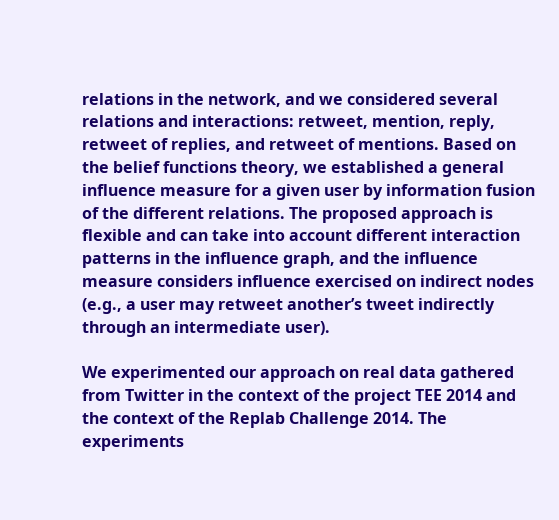relations in the network, and we considered several relations and interactions: retweet, mention, reply, retweet of replies, and retweet of mentions. Based on the belief functions theory, we established a general influence measure for a given user by information fusion of the different relations. The proposed approach is flexible and can take into account different interaction patterns in the influence graph, and the influence measure considers influence exercised on indirect nodes (e.g., a user may retweet another’s tweet indirectly through an intermediate user).

We experimented our approach on real data gathered from Twitter in the context of the project TEE 2014 and the context of the Replab Challenge 2014. The experiments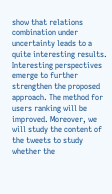show that relations combination under uncertainty leads to a quite interesting results. Interesting perspectives emerge to further strengthen the proposed approach. The method for users ranking will be improved. Moreover, we will study the content of the tweets to study whether the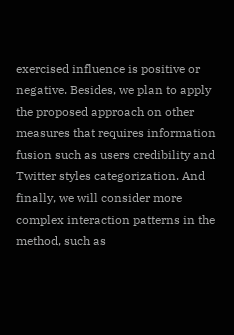exercised influence is positive or negative. Besides, we plan to apply the proposed approach on other measures that requires information fusion such as users credibility and Twitter styles categorization. And finally, we will consider more complex interaction patterns in the method, such as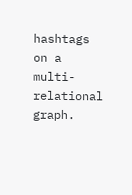hashtags on a multi-relational graph.